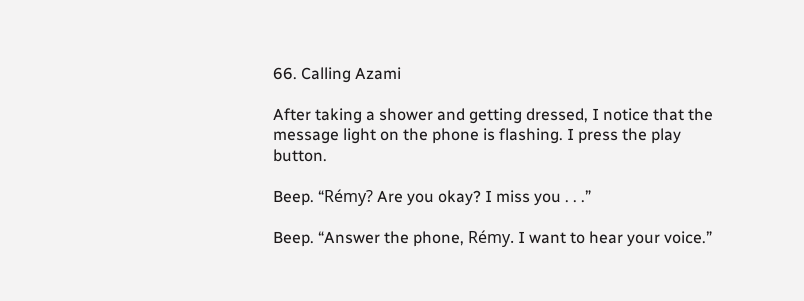66. Calling Azami

After taking a shower and getting dressed, I notice that the message light on the phone is flashing. I press the play button.

Beep. “Rémy? Are you okay? I miss you . . .”

Beep. “Answer the phone, Rémy. I want to hear your voice.”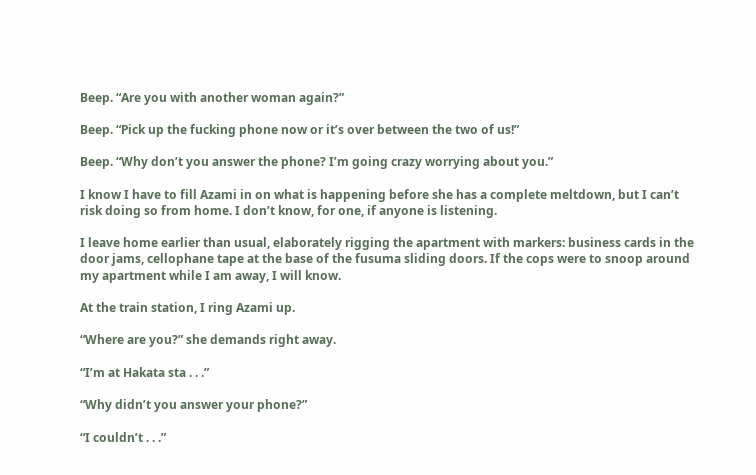Beep. “Are you with another woman again?”

Beep. “Pick up the fucking phone now or it’s over between the two of us!”

Beep. “Why don’t you answer the phone? I’m going crazy worrying about you.”

I know I have to fill Azami in on what is happening before she has a complete meltdown, but I can’t risk doing so from home. I don’t know, for one, if anyone is listening.

I leave home earlier than usual, elaborately rigging the apartment with markers: business cards in the door jams, cellophane tape at the base of the fusuma sliding doors. If the cops were to snoop around my apartment while I am away, I will know.

At the train station, I ring Azami up.

“Where are you?” she demands right away.

“I’m at Hakata sta . . .”

“Why didn’t you answer your phone?”

“I couldn’t . . .”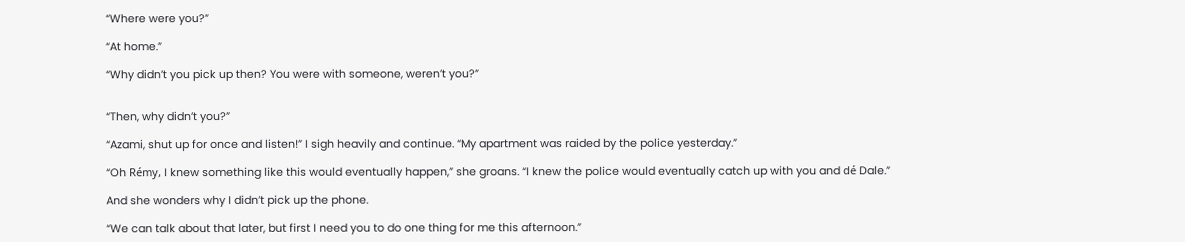“Where were you?”

“At home.”

“Why didn’t you pick up then? You were with someone, weren’t you?”


“Then, why didn’t you?”

“Azami, shut up for once and listen!” I sigh heavily and continue. “My apartment was raided by the police yesterday.”

“Oh Rémy, I knew something like this would eventually happen,” she groans. “I knew the police would eventually catch up with you and dé Dale.”

And she wonders why I didn’t pick up the phone.

“We can talk about that later, but first I need you to do one thing for me this afternoon.”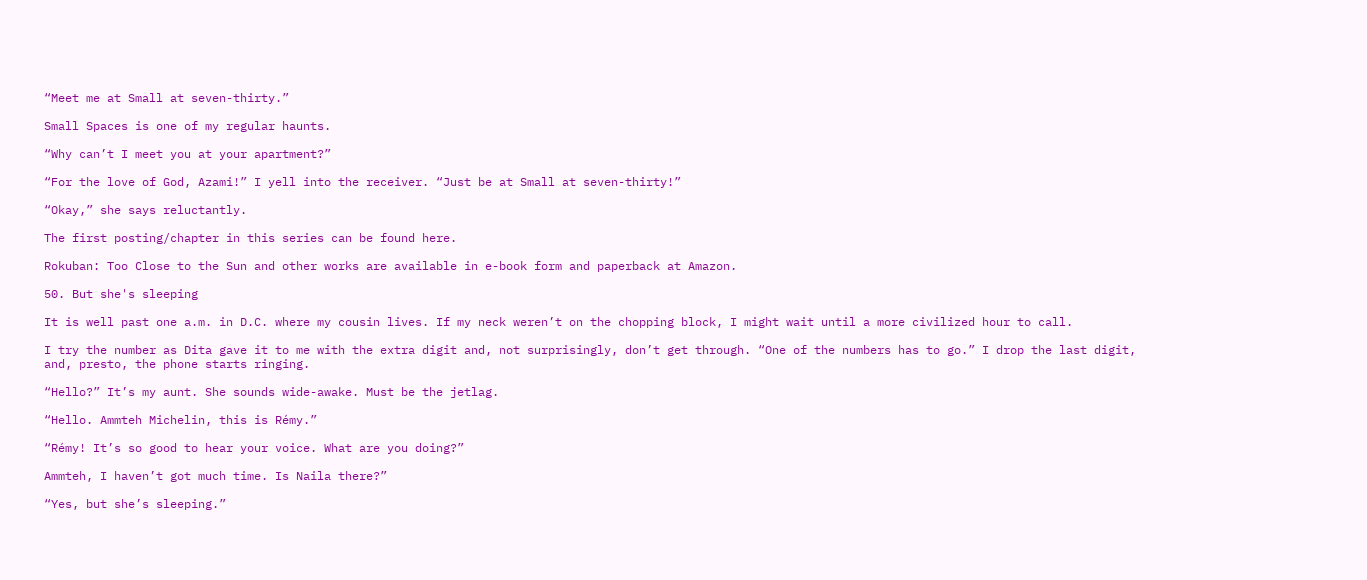“Meet me at Small at seven-thirty.”

Small Spaces is one of my regular haunts.

“Why can’t I meet you at your apartment?”

“For the love of God, Azami!” I yell into the receiver. “Just be at Small at seven-thirty!”

“Okay,” she says reluctantly.

The first posting/chapter in this series can be found here.

Rokuban: Too Close to the Sun and other works are available in e-book form and paperback at Amazon.

50. But she's sleeping

It is well past one a.m. in D.C. where my cousin lives. If my neck weren’t on the chopping block, I might wait until a more civilized hour to call.

I try the number as Dita gave it to me with the extra digit and, not surprisingly, don’t get through. “One of the numbers has to go.” I drop the last digit, and, presto, the phone starts ringing.

“Hello?” It’s my aunt. She sounds wide-awake. Must be the jetlag.

“Hello. Ammteh Michelin, this is Rémy.”

“Rémy! It’s so good to hear your voice. What are you doing?”

Ammteh, I haven’t got much time. Is Naila there?”

“Yes, but she’s sleeping.”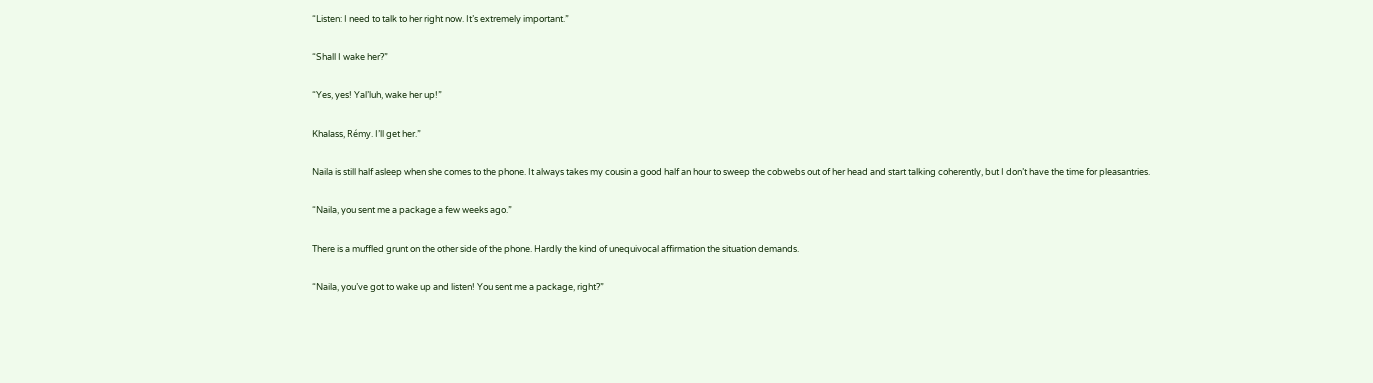“Listen: I need to talk to her right now. It’s extremely important.”

“Shall I wake her?”

“Yes, yes! Yal’luh, wake her up!”

Khalass, Rémy. I’ll get her.”

Naila is still half asleep when she comes to the phone. It always takes my cousin a good half an hour to sweep the cobwebs out of her head and start talking coherently, but I don’t have the time for pleasantries.

“Naila, you sent me a package a few weeks ago.”

There is a muffled grunt on the other side of the phone. Hardly the kind of unequivocal affirmation the situation demands.

“Naila, you’ve got to wake up and listen! You sent me a package, right?”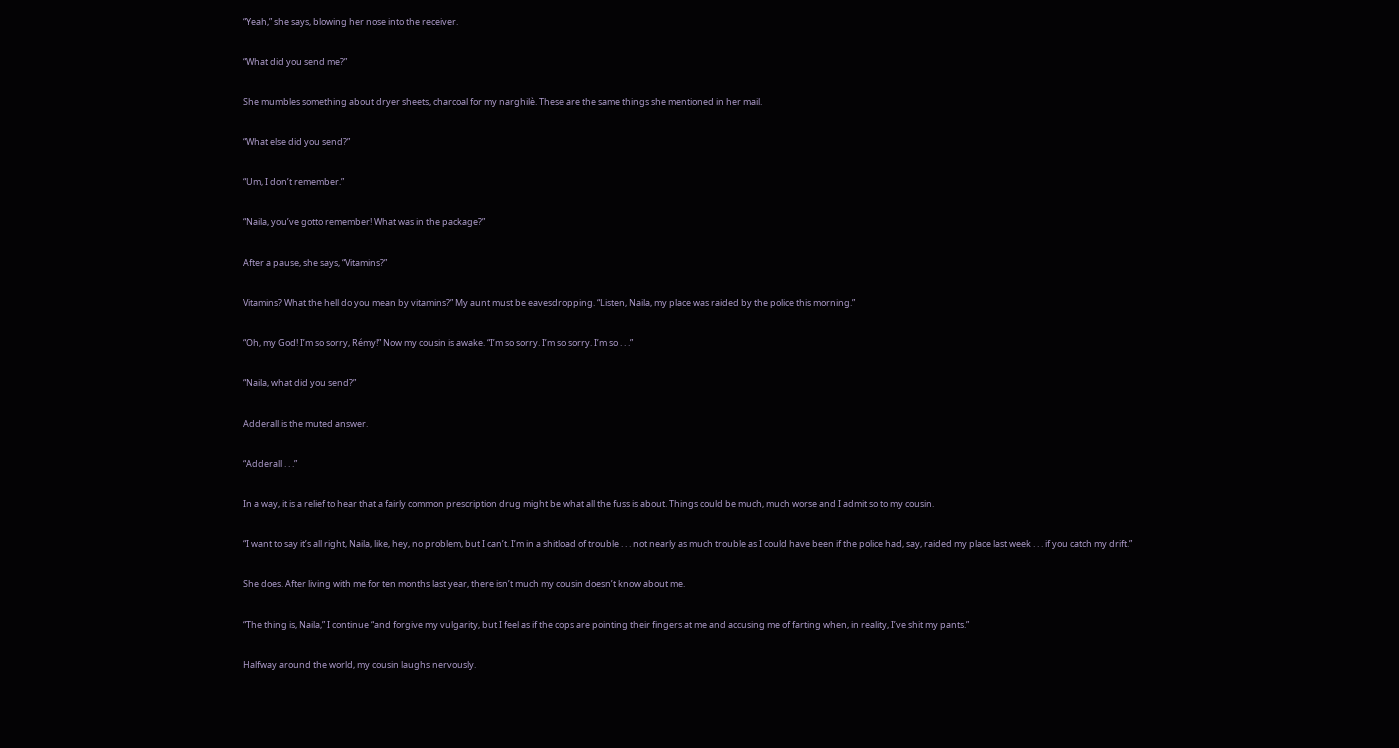“Yeah,” she says, blowing her nose into the receiver.

“What did you send me?”

She mumbles something about dryer sheets, charcoal for my narghilè. These are the same things she mentioned in her mail.

“What else did you send?”

“Um, I don’t remember.”

“Naila, you’ve gotto remember! What was in the package?”

After a pause, she says, “Vitamins?”

Vitamins? What the hell do you mean by vitamins?” My aunt must be eavesdropping. “Listen, Naila, my place was raided by the police this morning.”

“Oh, my God! I’m so sorry, Rémy!” Now my cousin is awake. “I’m so sorry. I’m so sorry. I’m so . . .”

“Naila, what did you send?”

Adderall is the muted answer.

“Adderall . . .”

In a way, it is a relief to hear that a fairly common prescription drug might be what all the fuss is about. Things could be much, much worse and I admit so to my cousin.

“I want to say it’s all right, Naila, like, hey, no problem, but I can’t. I’m in a shitload of trouble . . . not nearly as much trouble as I could have been if the police had, say, raided my place last week . . . if you catch my drift.”

She does. After living with me for ten months last year, there isn’t much my cousin doesn’t know about me.

“The thing is, Naila,” I continue “and forgive my vulgarity, but I feel as if the cops are pointing their fingers at me and accusing me of farting when, in reality, I’ve shit my pants.”

Halfway around the world, my cousin laughs nervously.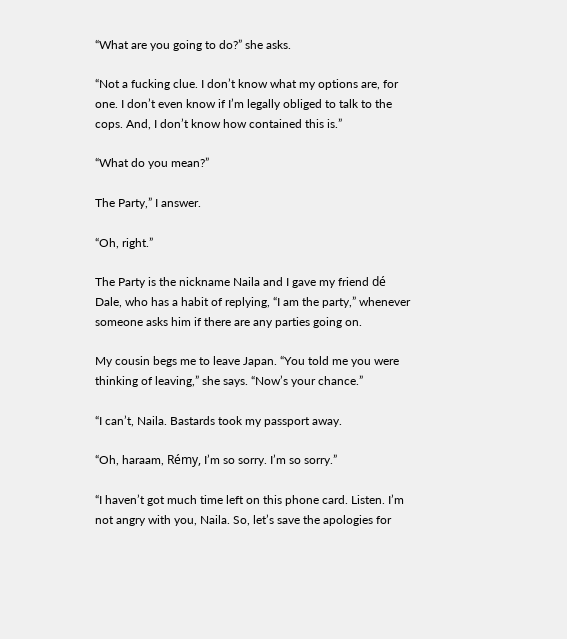“What are you going to do?” she asks.

“Not a fucking clue. I don’t know what my options are, for one. I don’t even know if I’m legally obliged to talk to the cops. And, I don’t know how contained this is.”

“What do you mean?”

The Party,” I answer.

“Oh, right.”

The Party is the nickname Naila and I gave my friend dé Dale, who has a habit of replying, “I am the party,” whenever someone asks him if there are any parties going on.

My cousin begs me to leave Japan. “You told me you were thinking of leaving,” she says. “Now’s your chance.”

“I can’t, Naila. Bastards took my passport away.

“Oh, haraam, Rémy, I’m so sorry. I’m so sorry.”

“I haven’t got much time left on this phone card. Listen. I’m not angry with you, Naila. So, let’s save the apologies for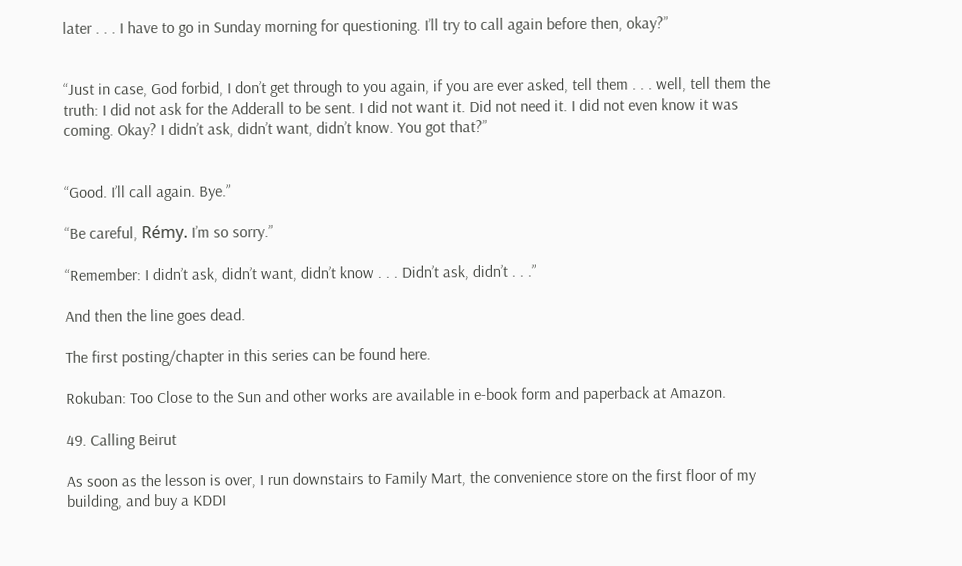later . . . I have to go in Sunday morning for questioning. I’ll try to call again before then, okay?”


“Just in case, God forbid, I don’t get through to you again, if you are ever asked, tell them . . . well, tell them the truth: I did not ask for the Adderall to be sent. I did not want it. Did not need it. I did not even know it was coming. Okay? I didn’t ask, didn’t want, didn’t know. You got that?”


“Good. I’ll call again. Bye.”

“Be careful, Rémy. I’m so sorry.”

“Remember: I didn’t ask, didn’t want, didn’t know . . . Didn’t ask, didn’t . . .”

And then the line goes dead.

The first posting/chapter in this series can be found here.

Rokuban: Too Close to the Sun and other works are available in e-book form and paperback at Amazon.

49. Calling Beirut

As soon as the lesson is over, I run downstairs to Family Mart, the convenience store on the first floor of my building, and buy a KDDI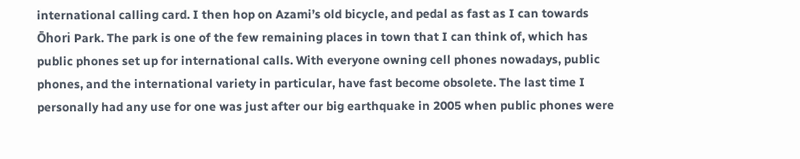international calling card. I then hop on Azami’s old bicycle, and pedal as fast as I can towards Ōhori Park. The park is one of the few remaining places in town that I can think of, which has public phones set up for international calls. With everyone owning cell phones nowadays, public phones, and the international variety in particular, have fast become obsolete. The last time I personally had any use for one was just after our big earthquake in 2005 when public phones were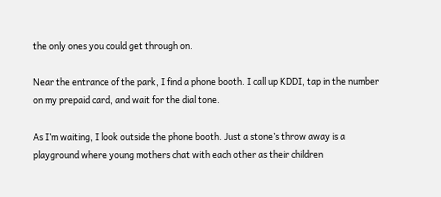the only ones you could get through on.

Near the entrance of the park, I find a phone booth. I call up KDDI, tap in the number on my prepaid card, and wait for the dial tone.

As I’m waiting, I look outside the phone booth. Just a stone’s throw away is a playground where young mothers chat with each other as their children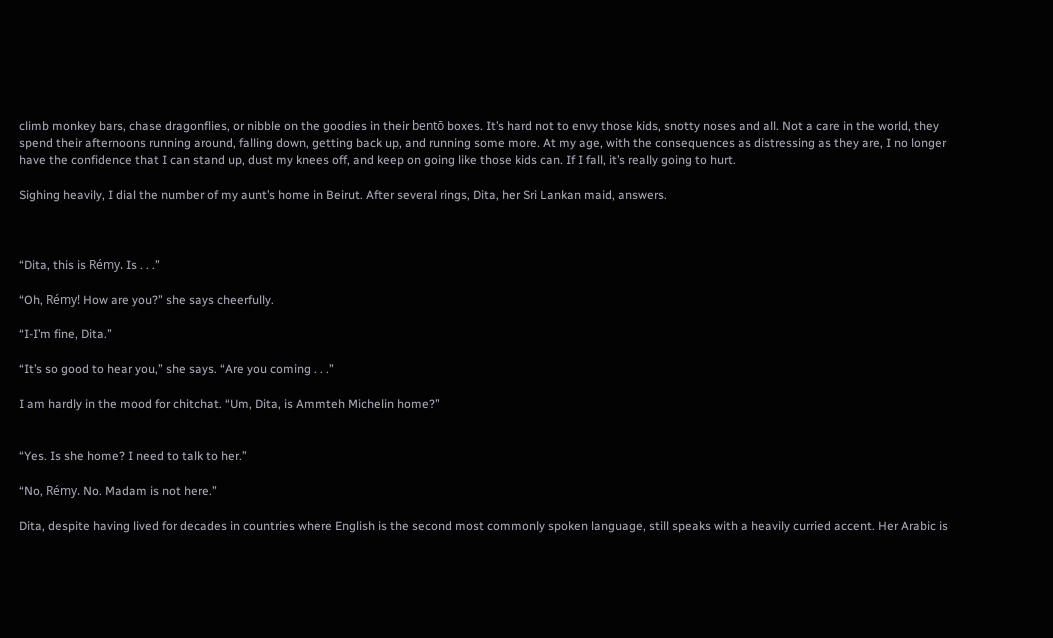climb monkey bars, chase dragonflies, or nibble on the goodies in their bentō boxes. It’s hard not to envy those kids, snotty noses and all. Not a care in the world, they spend their afternoons running around, falling down, getting back up, and running some more. At my age, with the consequences as distressing as they are, I no longer have the confidence that I can stand up, dust my knees off, and keep on going like those kids can. If I fall, it’s really going to hurt.

Sighing heavily, I dial the number of my aunt’s home in Beirut. After several rings, Dita, her Sri Lankan maid, answers.



“Dita, this is Rémy. Is . . .”

“Oh, Rémy! How are you?” she says cheerfully.

“I-I’m fine, Dita.”

“It’s so good to hear you,” she says. “Are you coming . . .”

I am hardly in the mood for chitchat. “Um, Dita, is Ammteh Michelin home?”


“Yes. Is she home? I need to talk to her.”

“No, Rémy. No. Madam is not here.”

Dita, despite having lived for decades in countries where English is the second most commonly spoken language, still speaks with a heavily curried accent. Her Arabic is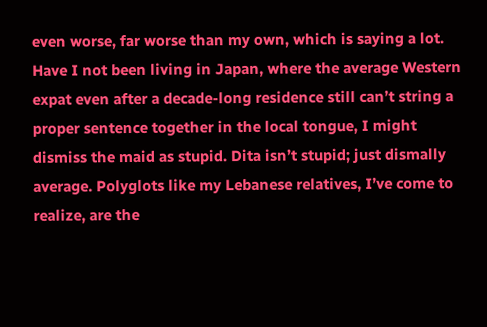even worse, far worse than my own, which is saying a lot. Have I not been living in Japan, where the average Western expat even after a decade-long residence still can’t string a proper sentence together in the local tongue, I might dismiss the maid as stupid. Dita isn’t stupid; just dismally average. Polyglots like my Lebanese relatives, I’ve come to realize, are the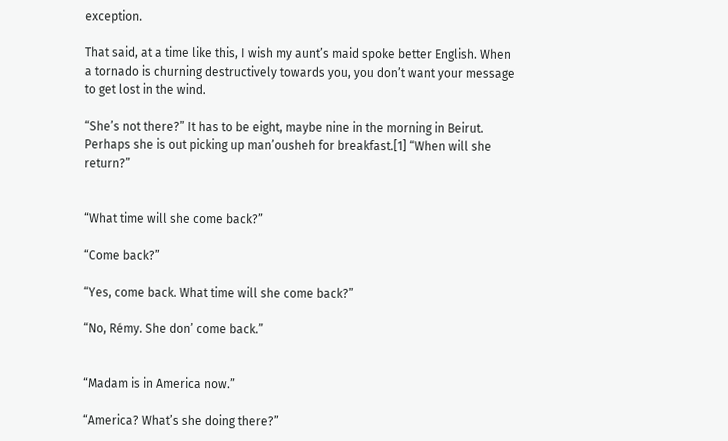exception.

That said, at a time like this, I wish my aunt’s maid spoke better English. When a tornado is churning destructively towards you, you don’t want your message to get lost in the wind.

“She’s not there?” It has to be eight, maybe nine in the morning in Beirut. Perhaps she is out picking up man’ousheh for breakfast.[1] “When will she return?”


“What time will she come back?”

“Come back?”

“Yes, come back. What time will she come back?”

“No, Rémy. She don’ come back.”


“Madam is in America now.”

“America? What’s she doing there?”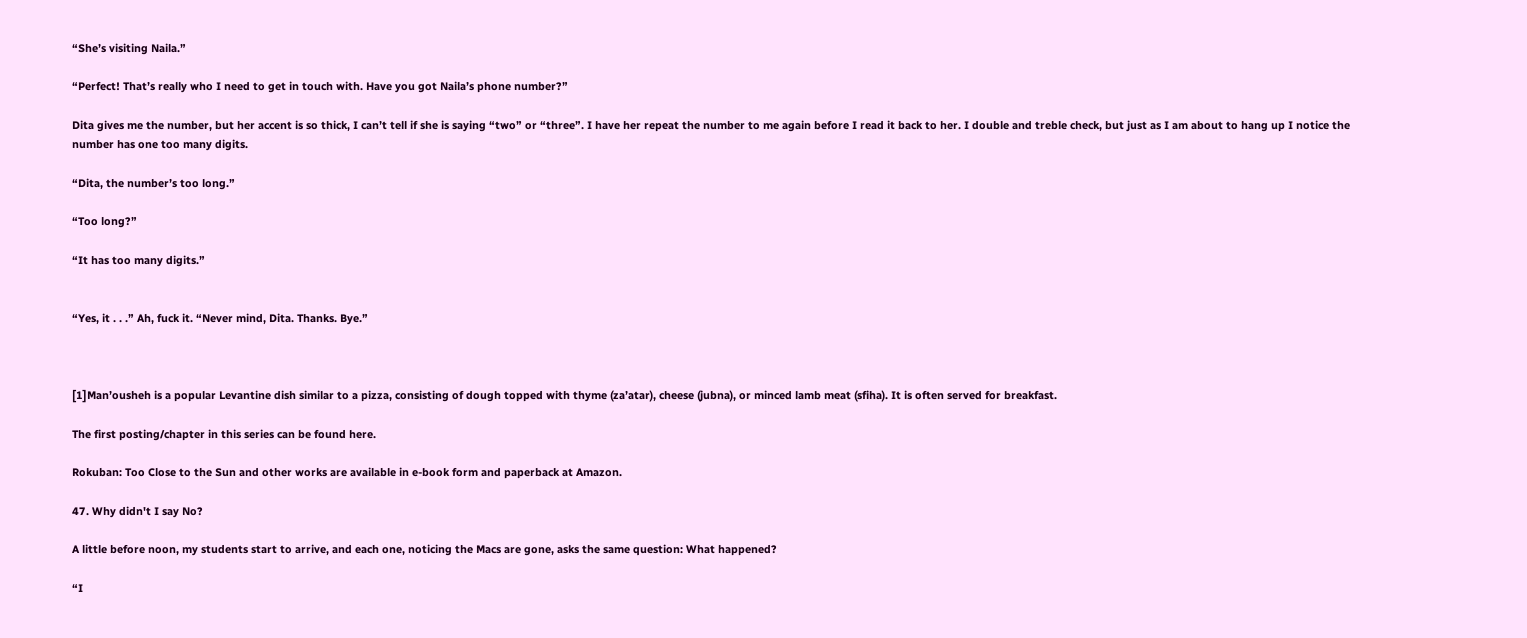“She’s visiting Naila.”

“Perfect! That’s really who I need to get in touch with. Have you got Naila’s phone number?”

Dita gives me the number, but her accent is so thick, I can’t tell if she is saying “two” or “three”. I have her repeat the number to me again before I read it back to her. I double and treble check, but just as I am about to hang up I notice the number has one too many digits.

“Dita, the number’s too long.”

“Too long?”

“It has too many digits.”


“Yes, it . . .” Ah, fuck it. “Never mind, Dita. Thanks. Bye.”



[1]Man’ousheh is a popular Levantine dish similar to a pizza, consisting of dough topped with thyme (za’atar), cheese (jubna), or minced lamb meat (sfiha). It is often served for breakfast.

The first posting/chapter in this series can be found here.

Rokuban: Too Close to the Sun and other works are available in e-book form and paperback at Amazon.

47. Why didn't I say No?

A little before noon, my students start to arrive, and each one, noticing the Macs are gone, asks the same question: What happened?

“I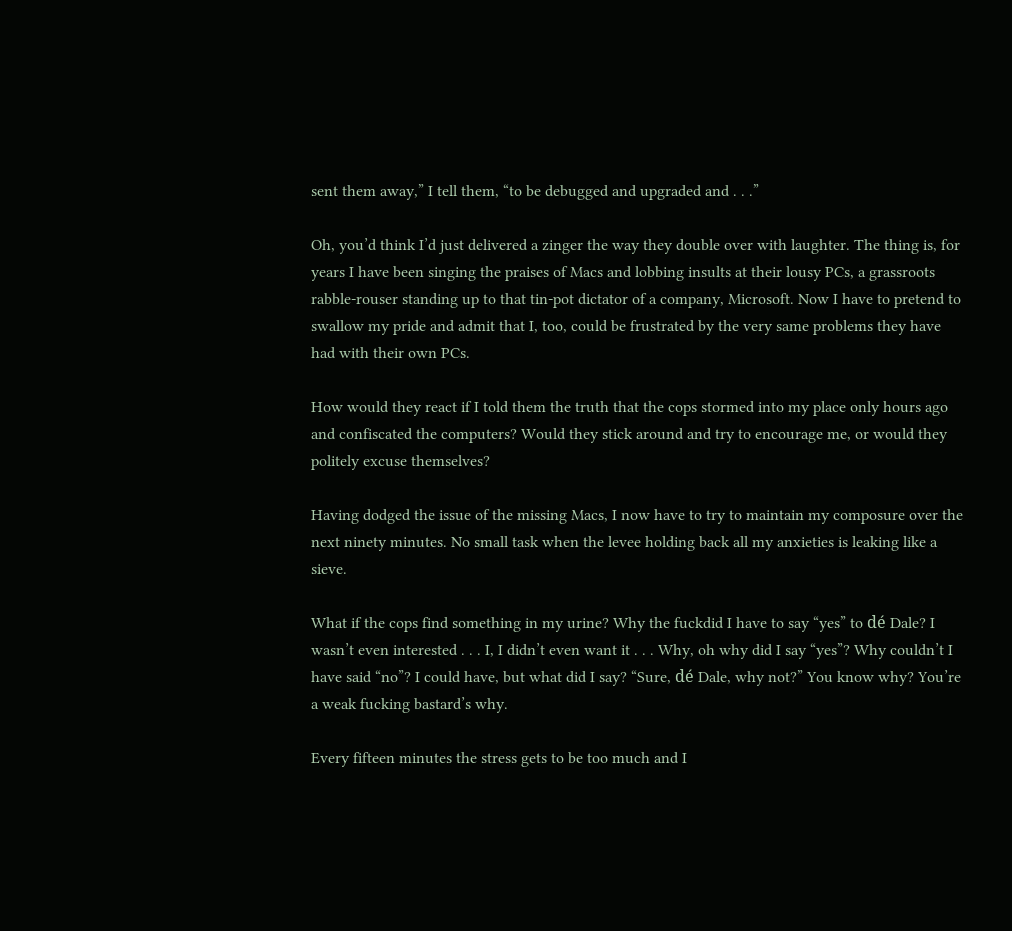sent them away,” I tell them, “to be debugged and upgraded and . . .”

Oh, you’d think I’d just delivered a zinger the way they double over with laughter. The thing is, for years I have been singing the praises of Macs and lobbing insults at their lousy PCs, a grassroots rabble-rouser standing up to that tin-pot dictator of a company, Microsoft. Now I have to pretend to swallow my pride and admit that I, too, could be frustrated by the very same problems they have had with their own PCs.

How would they react if I told them the truth that the cops stormed into my place only hours ago and confiscated the computers? Would they stick around and try to encourage me, or would they politely excuse themselves?

Having dodged the issue of the missing Macs, I now have to try to maintain my composure over the next ninety minutes. No small task when the levee holding back all my anxieties is leaking like a sieve.

What if the cops find something in my urine? Why the fuckdid I have to say “yes” to dé Dale? I wasn’t even interested . . . I, I didn’t even want it . . . Why, oh why did I say “yes”? Why couldn’t I have said “no”? I could have, but what did I say? “Sure, dé Dale, why not?” You know why? You’re a weak fucking bastard’s why.

Every fifteen minutes the stress gets to be too much and I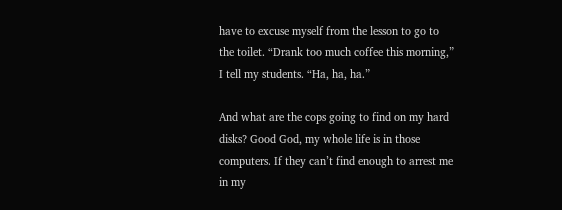have to excuse myself from the lesson to go to the toilet. “Drank too much coffee this morning,” I tell my students. “Ha, ha, ha.”

And what are the cops going to find on my hard disks? Good God, my whole life is in those computers. If they can’t find enough to arrest me in my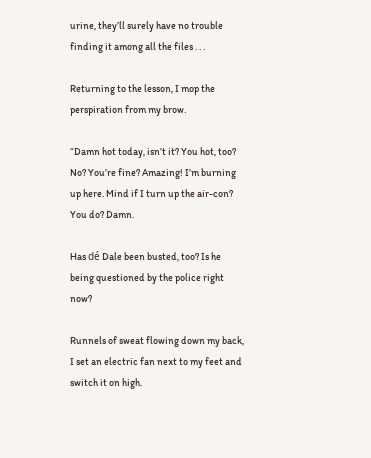urine, they’ll surely have no trouble finding it among all the files . . .

Returning to the lesson, I mop the perspiration from my brow.

“Damn hot today, isn’t it? You hot, too? No? You’re fine? Amazing! I’m burning up here. Mind if I turn up the air-con? You do? Damn.

Has dé Dale been busted, too? Is he being questioned by the police right now?

Runnels of sweat flowing down my back, I set an electric fan next to my feet and switch it on high.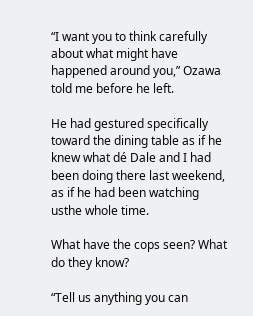“I want you to think carefully about what might have happened around you,” Ozawa told me before he left.

He had gestured specifically toward the dining table as if he knew what dé Dale and I had been doing there last weekend, as if he had been watching usthe whole time.

What have the cops seen? What do they know?

“Tell us anything you can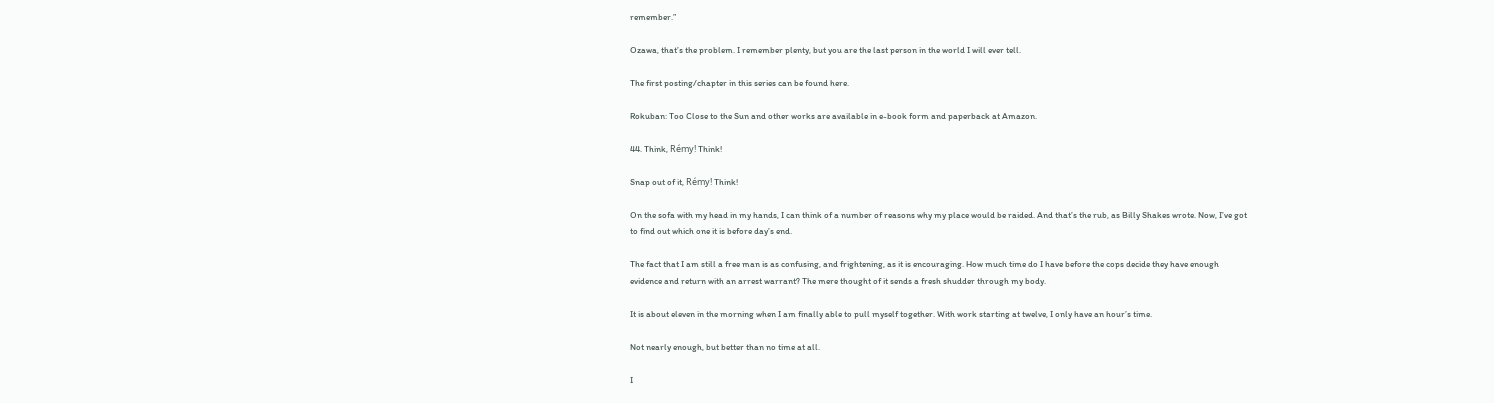remember.”

Ozawa, that’s the problem. I remember plenty, but you are the last person in the world I will ever tell.

The first posting/chapter in this series can be found here.

Rokuban: Too Close to the Sun and other works are available in e-book form and paperback at Amazon.

44. Think, Rémy! Think!

Snap out of it, Rémy! Think!

On the sofa with my head in my hands, I can think of a number of reasons why my place would be raided. And that’s the rub, as Billy Shakes wrote. Now, I’ve got to find out which one it is before day’s end.

The fact that I am still a free man is as confusing, and frightening, as it is encouraging. How much time do I have before the cops decide they have enough evidence and return with an arrest warrant? The mere thought of it sends a fresh shudder through my body.

It is about eleven in the morning when I am finally able to pull myself together. With work starting at twelve, I only have an hour’s time.

Not nearly enough, but better than no time at all.

I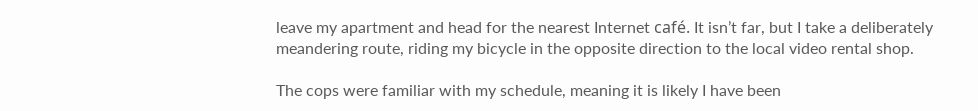leave my apartment and head for the nearest Internet café. It isn’t far, but I take a deliberately meandering route, riding my bicycle in the opposite direction to the local video rental shop.

The cops were familiar with my schedule, meaning it is likely I have been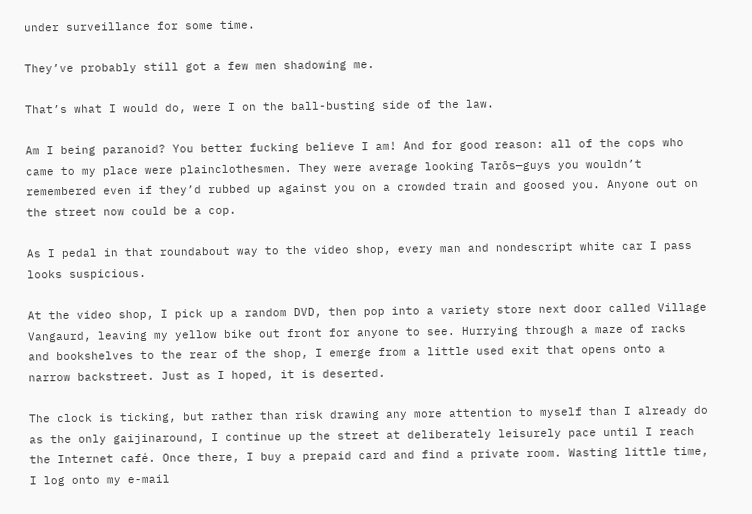under surveillance for some time.

They’ve probably still got a few men shadowing me.

That’s what I would do, were I on the ball-busting side of the law.

Am I being paranoid? You better fucking believe I am! And for good reason: all of the cops who came to my place were plainclothesmen. They were average looking Tarōs—guys you wouldn’t remembered even if they’d rubbed up against you on a crowded train and goosed you. Anyone out on the street now could be a cop.

As I pedal in that roundabout way to the video shop, every man and nondescript white car I pass looks suspicious.

At the video shop, I pick up a random DVD, then pop into a variety store next door called Village Vangaurd, leaving my yellow bike out front for anyone to see. Hurrying through a maze of racks and bookshelves to the rear of the shop, I emerge from a little used exit that opens onto a narrow backstreet. Just as I hoped, it is deserted.

The clock is ticking, but rather than risk drawing any more attention to myself than I already do as the only gaijinaround, I continue up the street at deliberately leisurely pace until I reach the Internet café. Once there, I buy a prepaid card and find a private room. Wasting little time, I log onto my e-mail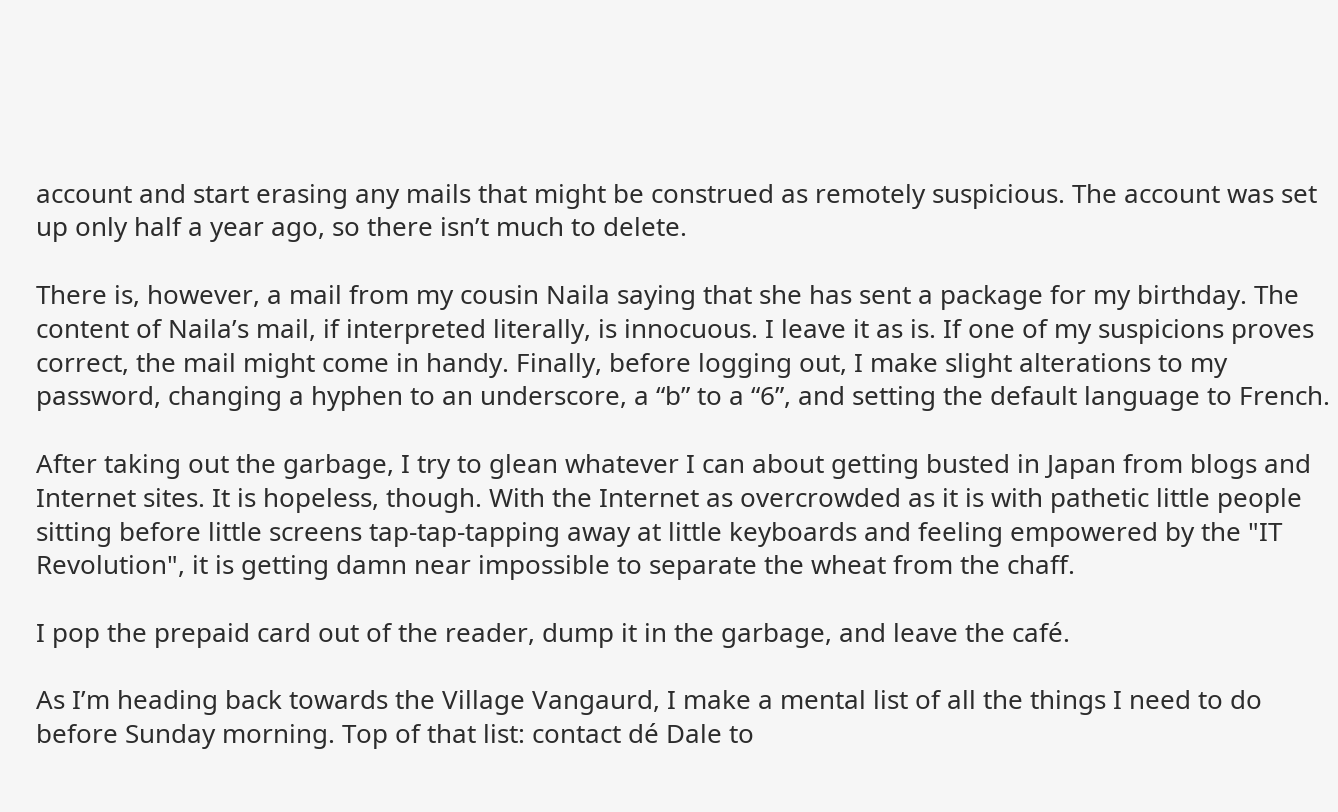account and start erasing any mails that might be construed as remotely suspicious. The account was set up only half a year ago, so there isn’t much to delete.

There is, however, a mail from my cousin Naila saying that she has sent a package for my birthday. The content of Naila’s mail, if interpreted literally, is innocuous. I leave it as is. If one of my suspicions proves correct, the mail might come in handy. Finally, before logging out, I make slight alterations to my password, changing a hyphen to an underscore, a “b” to a “6”, and setting the default language to French.

After taking out the garbage, I try to glean whatever I can about getting busted in Japan from blogs and Internet sites. It is hopeless, though. With the Internet as overcrowded as it is with pathetic little people sitting before little screens tap-tap-tapping away at little keyboards and feeling empowered by the "IT Revolution", it is getting damn near impossible to separate the wheat from the chaff.

I pop the prepaid card out of the reader, dump it in the garbage, and leave the café.

As I’m heading back towards the Village Vangaurd, I make a mental list of all the things I need to do before Sunday morning. Top of that list: contact dé Dale to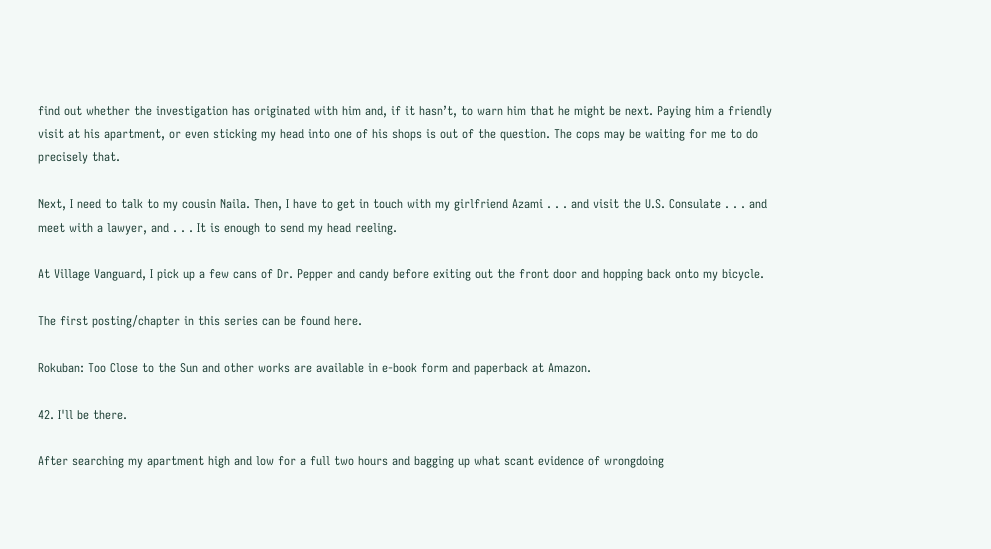find out whether the investigation has originated with him and, if it hasn’t, to warn him that he might be next. Paying him a friendly visit at his apartment, or even sticking my head into one of his shops is out of the question. The cops may be waiting for me to do precisely that.

Next, I need to talk to my cousin Naila. Then, I have to get in touch with my girlfriend Azami . . . and visit the U.S. Consulate . . . and meet with a lawyer, and . . . It is enough to send my head reeling.

At Village Vanguard, I pick up a few cans of Dr. Pepper and candy before exiting out the front door and hopping back onto my bicycle.

The first posting/chapter in this series can be found here.

Rokuban: Too Close to the Sun and other works are available in e-book form and paperback at Amazon.

42. I'll be there.

After searching my apartment high and low for a full two hours and bagging up what scant evidence of wrongdoing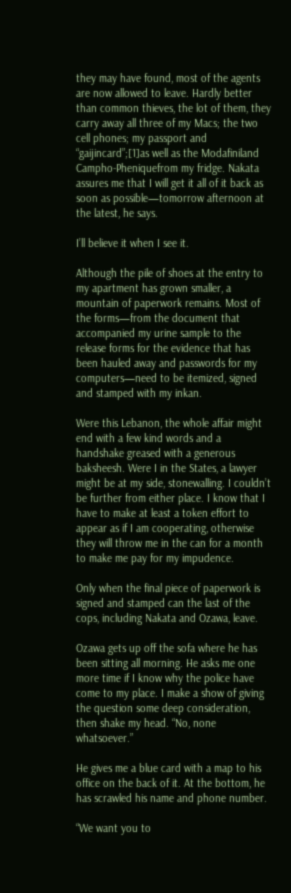they may have found, most of the agents are now allowed to leave. Hardly better than common thieves, the lot of them, they carry away all three of my Macs; the two cell phones; my passport and “gaijincard”;[1]as well as the Modafiniland Campho-Pheniquefrom my fridge. Nakata assures me that I will get it all of it back as soon as possible—tomorrow afternoon at the latest, he says.

I’ll believe it when I see it.

Although the pile of shoes at the entry to my apartment has grown smaller, a mountain of paperwork remains. Most of the forms—from the document that accompanied my urine sample to the release forms for the evidence that has been hauled away and passwords for my computers—need to be itemized, signed and stamped with my inkan.

Were this Lebanon, the whole affair might end with a few kind words and a handshake greased with a generous baksheesh. Were I in the States, a lawyer might be at my side, stonewalling. I couldn’t be further from either place. I know that I have to make at least a token effort to appear as if I am cooperating, otherwise they will throw me in the can for a month to make me pay for my impudence.

Only when the final piece of paperwork is signed and stamped can the last of the cops, including Nakata and Ozawa, leave.

Ozawa gets up off the sofa where he has been sitting all morning. He asks me one more time if I know why the police have come to my place. I make a show of giving the question some deep consideration, then shake my head. “No, none whatsoever.”

He gives me a blue card with a map to his office on the back of it. At the bottom, he has scrawled his name and phone number.

“We want you to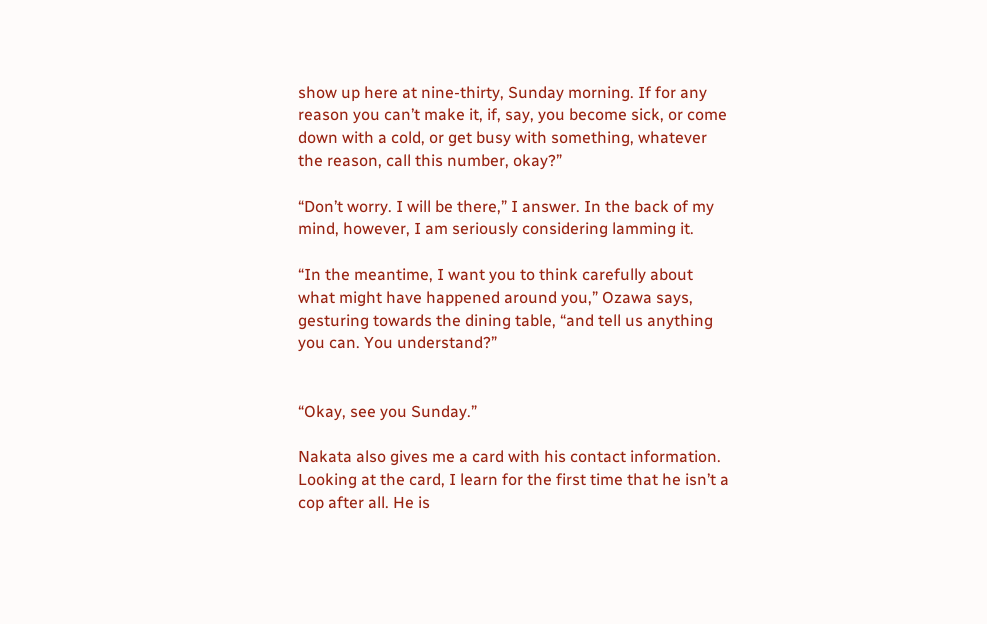show up here at nine-thirty, Sunday morning. If for any reason you can’t make it, if, say, you become sick, or come down with a cold, or get busy with something, whatever the reason, call this number, okay?”

“Don’t worry. I will be there,” I answer. In the back of my mind, however, I am seriously considering lamming it.

“In the meantime, I want you to think carefully about what might have happened around you,” Ozawa says, gesturing towards the dining table, “and tell us anything you can. You understand?”


“Okay, see you Sunday.”

Nakata also gives me a card with his contact information. Looking at the card, I learn for the first time that he isn’t a cop after all. He is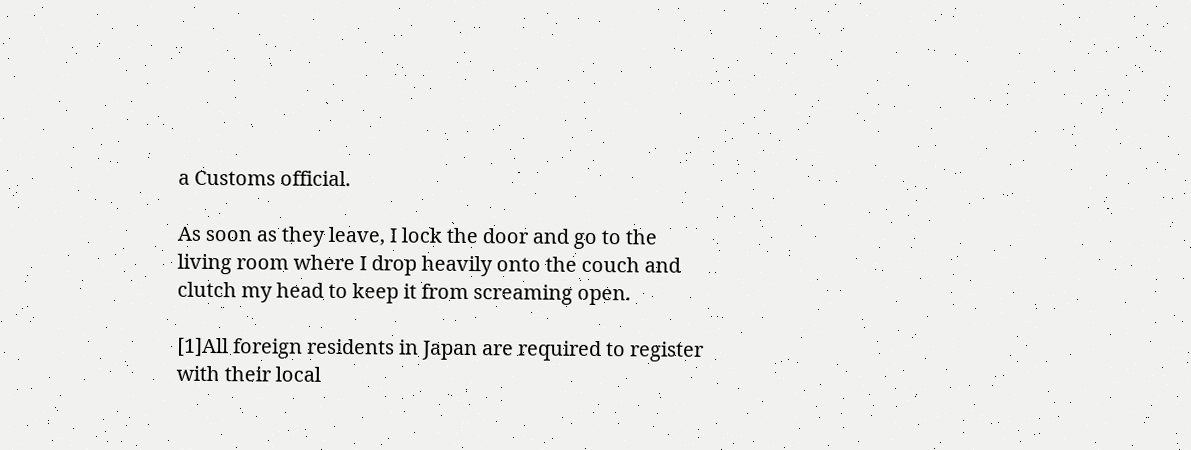a Customs official.

As soon as they leave, I lock the door and go to the living room where I drop heavily onto the couch and clutch my head to keep it from screaming open.

[1]All foreign residents in Japan are required to register with their local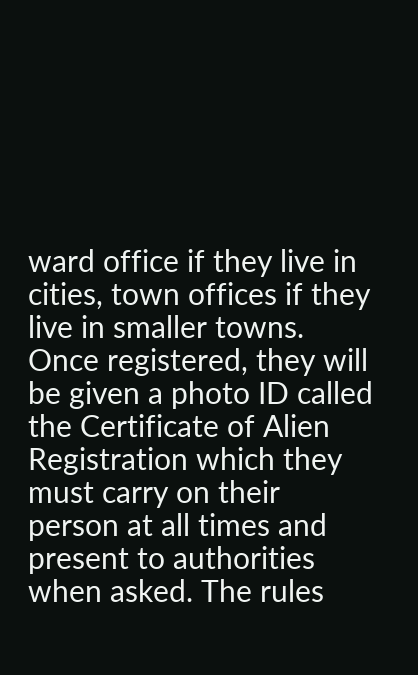ward office if they live in cities, town offices if they live in smaller towns. Once registered, they will be given a photo ID called the Certificate of Alien Registration which they must carry on their person at all times and present to authorities when asked. The rules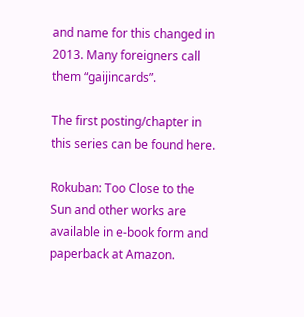and name for this changed in 2013. Many foreigners call them “gaijincards”.

The first posting/chapter in this series can be found here.

Rokuban: Too Close to the Sun and other works are available in e-book form and paperback at Amazon.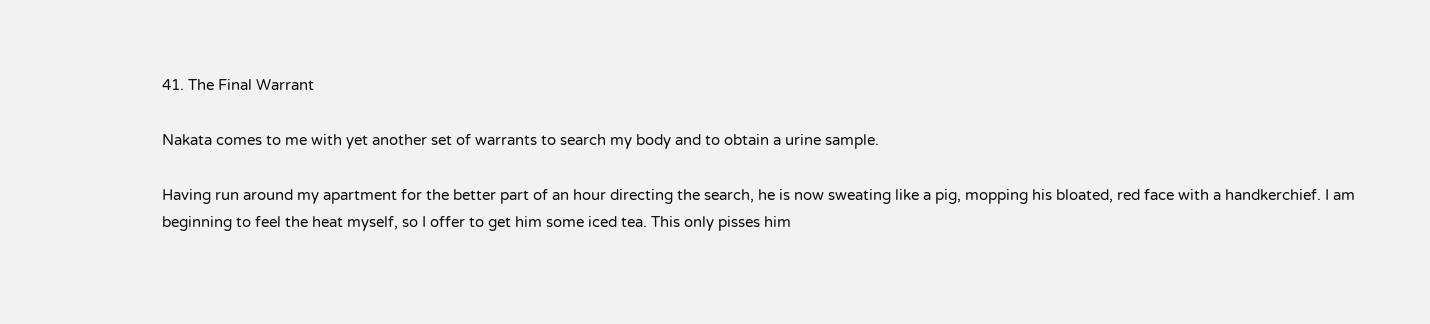41. The Final Warrant

Nakata comes to me with yet another set of warrants to search my body and to obtain a urine sample.

Having run around my apartment for the better part of an hour directing the search, he is now sweating like a pig, mopping his bloated, red face with a handkerchief. I am beginning to feel the heat myself, so I offer to get him some iced tea. This only pisses him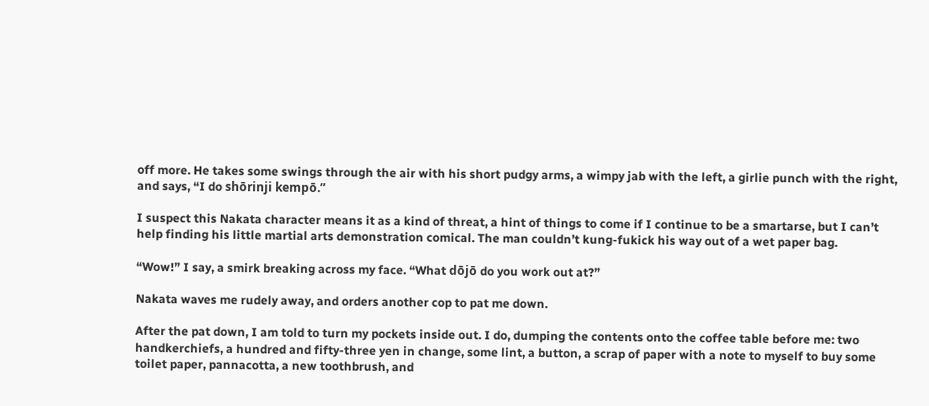off more. He takes some swings through the air with his short pudgy arms, a wimpy jab with the left, a girlie punch with the right, and says, “I do shōrinji kempō.”

I suspect this Nakata character means it as a kind of threat, a hint of things to come if I continue to be a smartarse, but I can’t help finding his little martial arts demonstration comical. The man couldn’t kung-fukick his way out of a wet paper bag.

“Wow!” I say, a smirk breaking across my face. “What dōjō do you work out at?”

Nakata waves me rudely away, and orders another cop to pat me down.

After the pat down, I am told to turn my pockets inside out. I do, dumping the contents onto the coffee table before me: two handkerchiefs, a hundred and fifty-three yen in change, some lint, a button, a scrap of paper with a note to myself to buy some toilet paper, pannacotta, a new toothbrush, and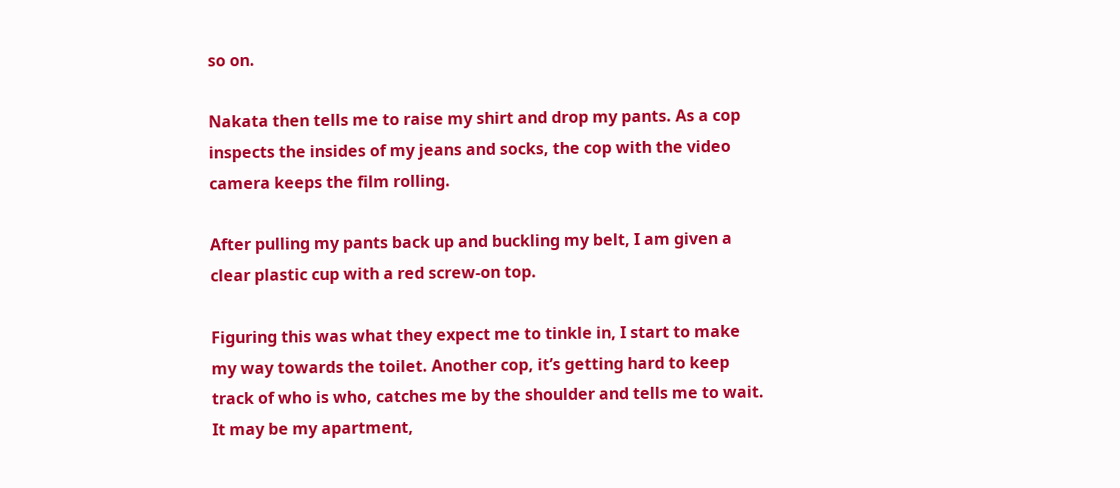so on.

Nakata then tells me to raise my shirt and drop my pants. As a cop inspects the insides of my jeans and socks, the cop with the video camera keeps the film rolling.

After pulling my pants back up and buckling my belt, I am given a clear plastic cup with a red screw-on top.

Figuring this was what they expect me to tinkle in, I start to make my way towards the toilet. Another cop, it’s getting hard to keep track of who is who, catches me by the shoulder and tells me to wait. It may be my apartment,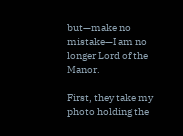but—make no mistake—I am no longer Lord of the Manor.

First, they take my photo holding the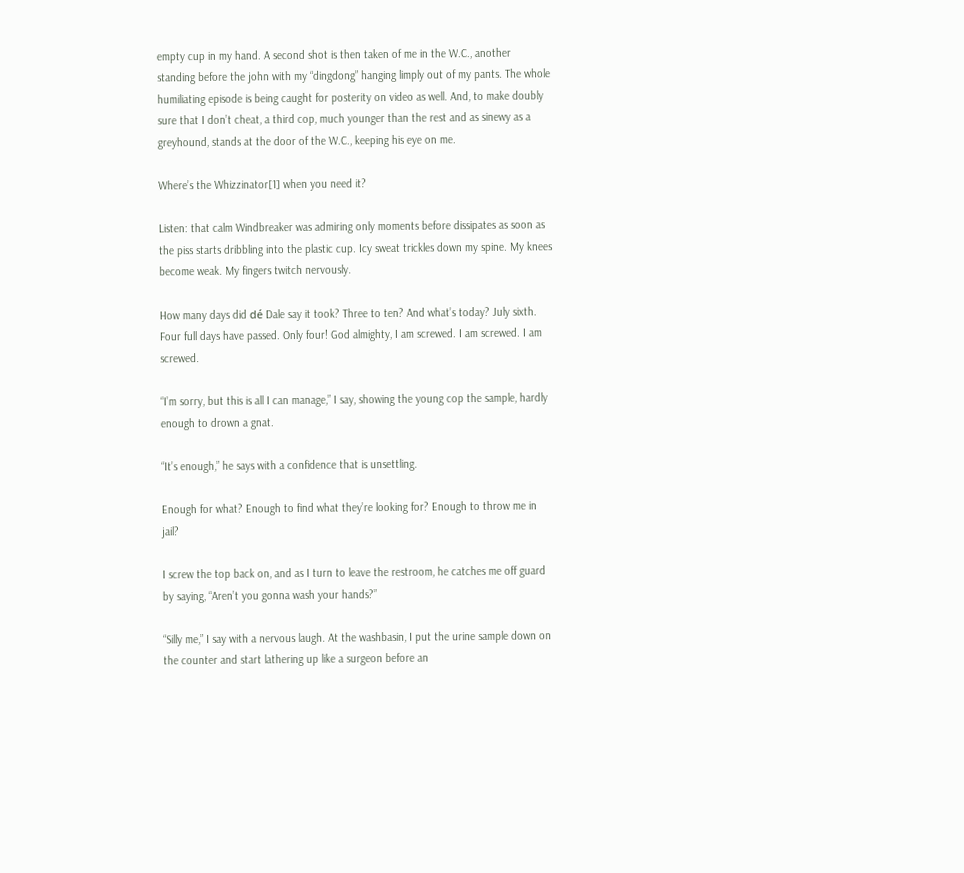empty cup in my hand. A second shot is then taken of me in the W.C., another standing before the john with my “dingdong” hanging limply out of my pants. The whole humiliating episode is being caught for posterity on video as well. And, to make doubly sure that I don’t cheat, a third cop, much younger than the rest and as sinewy as a greyhound, stands at the door of the W.C., keeping his eye on me.

Where’s the Whizzinator[1] when you need it?

Listen: that calm Windbreaker was admiring only moments before dissipates as soon as the piss starts dribbling into the plastic cup. Icy sweat trickles down my spine. My knees become weak. My fingers twitch nervously.

How many days did dé Dale say it took? Three to ten? And what’s today? July sixth. Four full days have passed. Only four! God almighty, I am screwed. I am screwed. I am screwed.

“I’m sorry, but this is all I can manage,” I say, showing the young cop the sample, hardly enough to drown a gnat.

“It’s enough,” he says with a confidence that is unsettling.

Enough for what? Enough to find what they’re looking for? Enough to throw me in jail?

I screw the top back on, and as I turn to leave the restroom, he catches me off guard by saying, “Aren’t you gonna wash your hands?”

“Silly me,” I say with a nervous laugh. At the washbasin, I put the urine sample down on the counter and start lathering up like a surgeon before an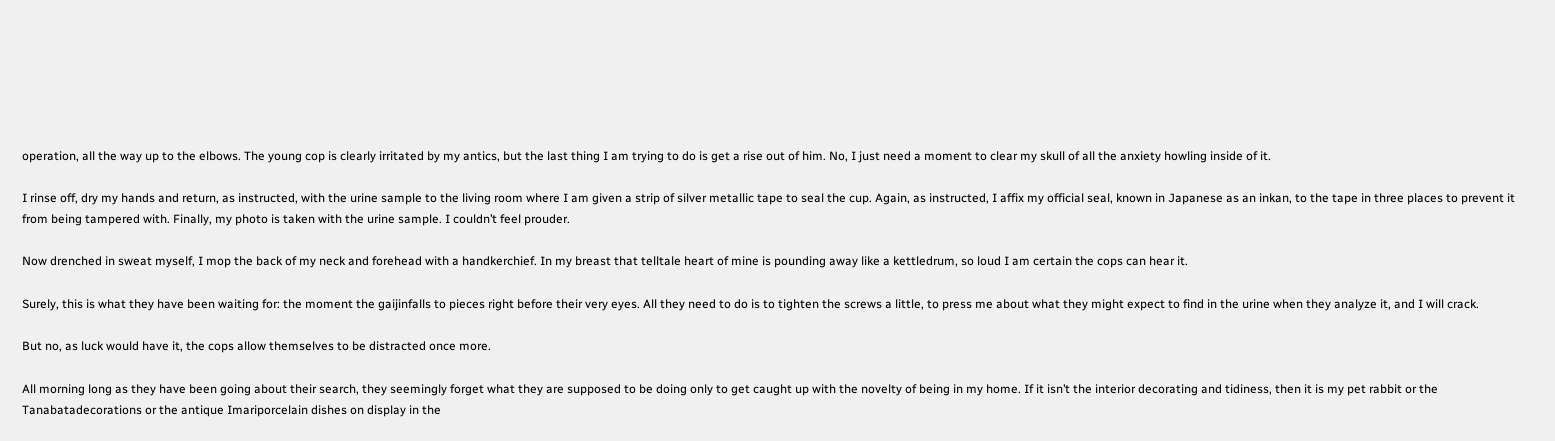operation, all the way up to the elbows. The young cop is clearly irritated by my antics, but the last thing I am trying to do is get a rise out of him. No, I just need a moment to clear my skull of all the anxiety howling inside of it.

I rinse off, dry my hands and return, as instructed, with the urine sample to the living room where I am given a strip of silver metallic tape to seal the cup. Again, as instructed, I affix my official seal, known in Japanese as an inkan, to the tape in three places to prevent it from being tampered with. Finally, my photo is taken with the urine sample. I couldn’t feel prouder.

Now drenched in sweat myself, I mop the back of my neck and forehead with a handkerchief. In my breast that telltale heart of mine is pounding away like a kettledrum, so loud I am certain the cops can hear it.

Surely, this is what they have been waiting for: the moment the gaijinfalls to pieces right before their very eyes. All they need to do is to tighten the screws a little, to press me about what they might expect to find in the urine when they analyze it, and I will crack.

But no, as luck would have it, the cops allow themselves to be distracted once more.

All morning long as they have been going about their search, they seemingly forget what they are supposed to be doing only to get caught up with the novelty of being in my home. If it isn’t the interior decorating and tidiness, then it is my pet rabbit or the Tanabatadecorations or the antique Imariporcelain dishes on display in the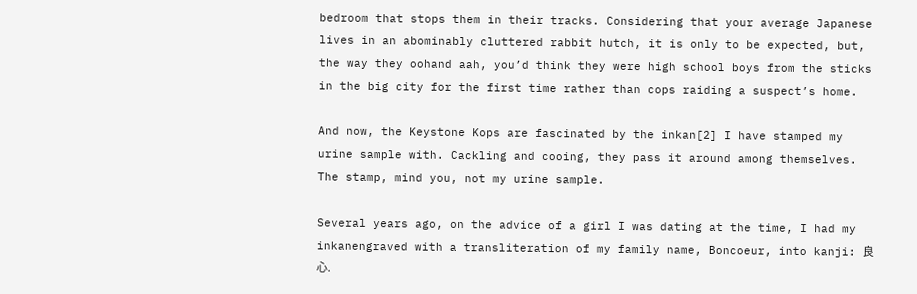bedroom that stops them in their tracks. Considering that your average Japanese lives in an abominably cluttered rabbit hutch, it is only to be expected, but, the way they oohand aah, you’d think they were high school boys from the sticks in the big city for the first time rather than cops raiding a suspect’s home.

And now, the Keystone Kops are fascinated by the inkan[2] I have stamped my urine sample with. Cackling and cooing, they pass it around among themselves. The stamp, mind you, not my urine sample.

Several years ago, on the advice of a girl I was dating at the time, I had my inkanengraved with a transliteration of my family name, Boncoeur, into kanji: 良心.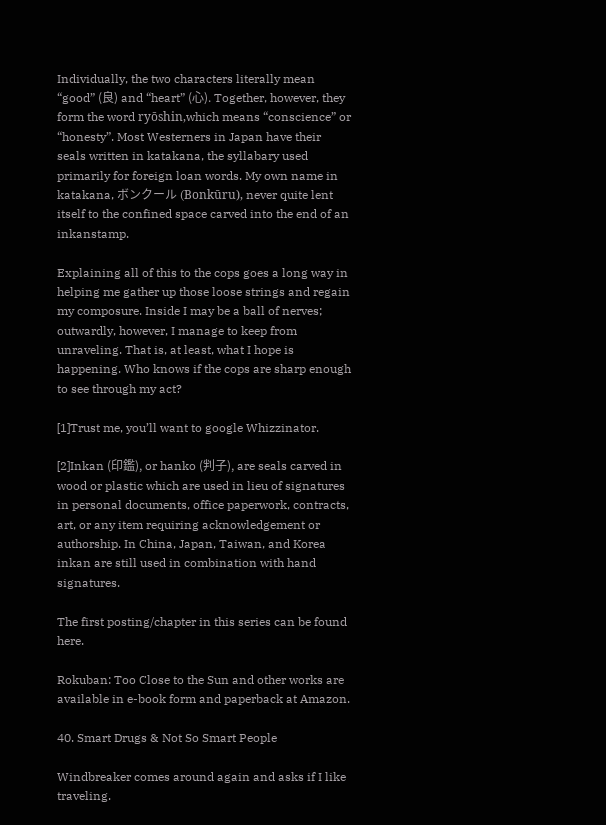Individually, the two characters literally mean “good” (良) and “heart” (心). Together, however, they form the word ryōshin,which means “conscience” or “honesty”. Most Westerners in Japan have their seals written in katakana, the syllabary used primarily for foreign loan words. My own name in katakana, ボンクール (Bonkūru), never quite lent itself to the confined space carved into the end of an inkanstamp.

Explaining all of this to the cops goes a long way in helping me gather up those loose strings and regain my composure. Inside I may be a ball of nerves; outwardly, however, I manage to keep from unraveling. That is, at least, what I hope is happening. Who knows if the cops are sharp enough to see through my act?

[1]Trust me, you’ll want to google Whizzinator.

[2]Inkan (印鑑), or hanko (判子), are seals carved in wood or plastic which are used in lieu of signatures in personal documents, office paperwork, contracts, art, or any item requiring acknowledgement or authorship. In China, Japan, Taiwan, and Korea inkan are still used in combination with hand signatures.

The first posting/chapter in this series can be found here.

Rokuban: Too Close to the Sun and other works are available in e-book form and paperback at Amazon.

40. Smart Drugs & Not So Smart People

Windbreaker comes around again and asks if I like traveling.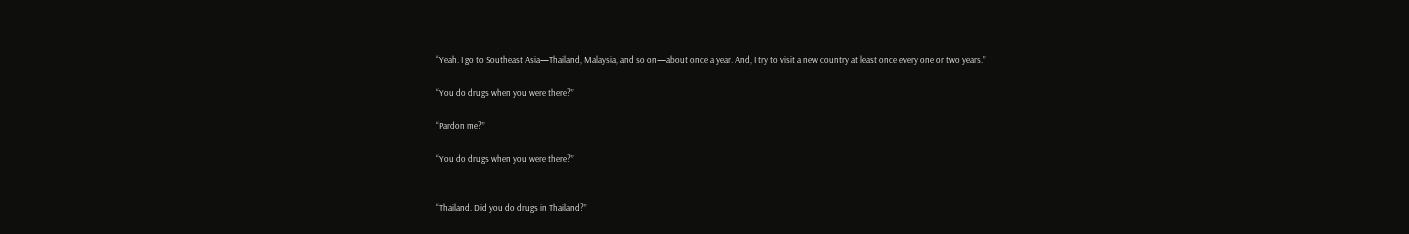“Yeah. I go to Southeast Asia—Thailand, Malaysia, and so on—about once a year. And, I try to visit a new country at least once every one or two years.”

“You do drugs when you were there?”

“Pardon me?”

“You do drugs when you were there?”


“Thailand. Did you do drugs in Thailand?”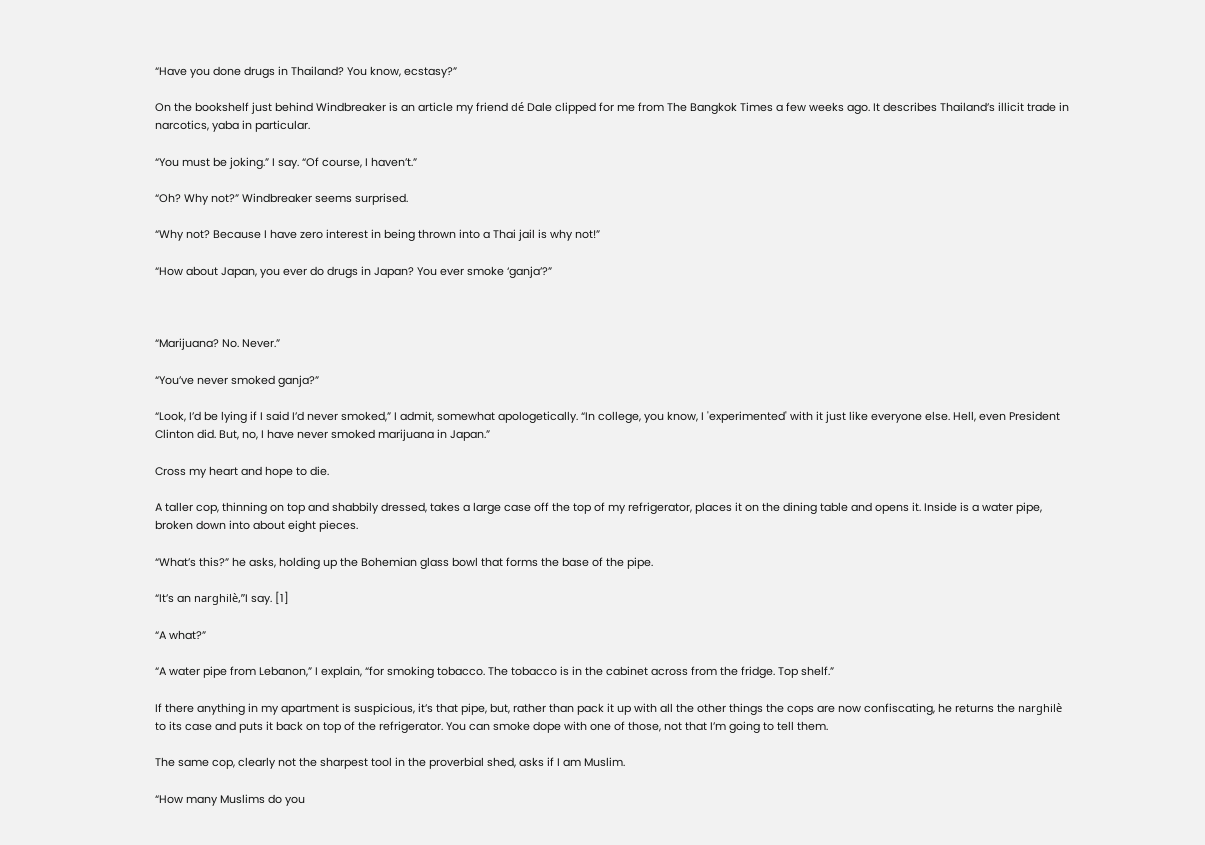“Have you done drugs in Thailand? You know, ecstasy?”

On the bookshelf just behind Windbreaker is an article my friend dé Dale clipped for me from The Bangkok Times a few weeks ago. It describes Thailand’s illicit trade in narcotics, yaba in particular.

“You must be joking.” I say. “Of course, I haven’t.”

“Oh? Why not?” Windbreaker seems surprised.

“Why not? Because I have zero interest in being thrown into a Thai jail is why not!”

“How about Japan, you ever do drugs in Japan? You ever smoke ‘ganja’?”



“Marijuana? No. Never.”

“You’ve never smoked ganja?”

“Look, I’d be lying if I said I’d never smoked,” I admit, somewhat apologetically. “In college, you know, I 'experimented' with it just like everyone else. Hell, even President Clinton did. But, no, I have never smoked marijuana in Japan.”

Cross my heart and hope to die.

A taller cop, thinning on top and shabbily dressed, takes a large case off the top of my refrigerator, places it on the dining table and opens it. Inside is a water pipe, broken down into about eight pieces.

“What’s this?” he asks, holding up the Bohemian glass bowl that forms the base of the pipe.

“It’s an narghilè,”I say. [1]

“A what?”

“A water pipe from Lebanon,” I explain, “for smoking tobacco. The tobacco is in the cabinet across from the fridge. Top shelf.”

If there anything in my apartment is suspicious, it’s that pipe, but, rather than pack it up with all the other things the cops are now confiscating, he returns the narghilè to its case and puts it back on top of the refrigerator. You can smoke dope with one of those, not that I’m going to tell them.

The same cop, clearly not the sharpest tool in the proverbial shed, asks if I am Muslim.

“How many Muslims do you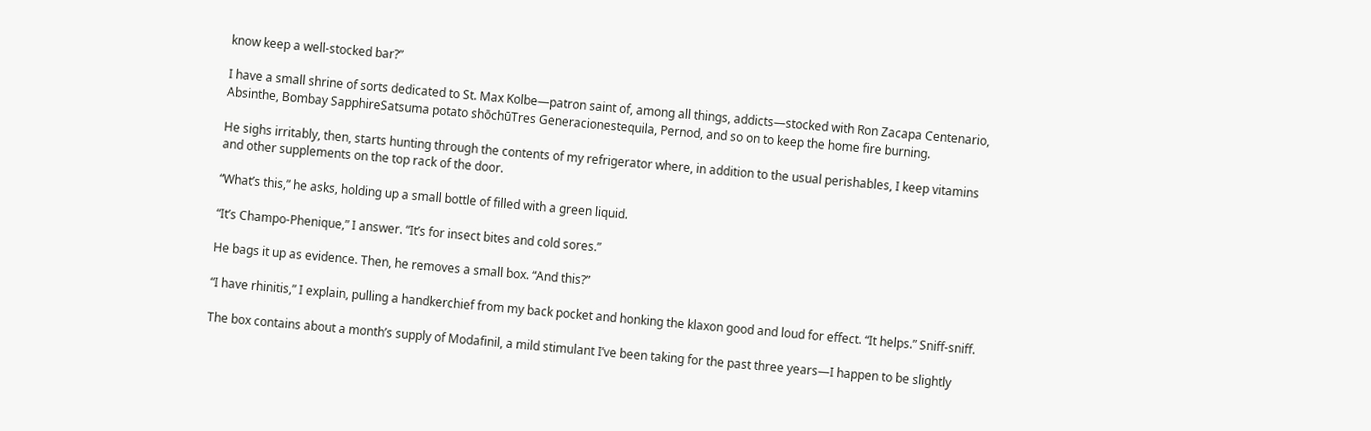know keep a well-stocked bar?”

I have a small shrine of sorts dedicated to St. Max Kolbe—patron saint of, among all things, addicts—stocked with Ron Zacapa Centenario, Absinthe, Bombay SapphireSatsuma potato shōchūTres Generacionestequila, Pernod, and so on to keep the home fire burning.

He sighs irritably, then, starts hunting through the contents of my refrigerator where, in addition to the usual perishables, I keep vitamins and other supplements on the top rack of the door.

“What’s this,” he asks, holding up a small bottle of filled with a green liquid.

“It’s Champo-Phenique,” I answer. “It’s for insect bites and cold sores.”

He bags it up as evidence. Then, he removes a small box. “And this?”

“I have rhinitis,” I explain, pulling a handkerchief from my back pocket and honking the klaxon good and loud for effect. “It helps.” Sniff-sniff.

The box contains about a month’s supply of Modafinil, a mild stimulant I’ve been taking for the past three years—I happen to be slightly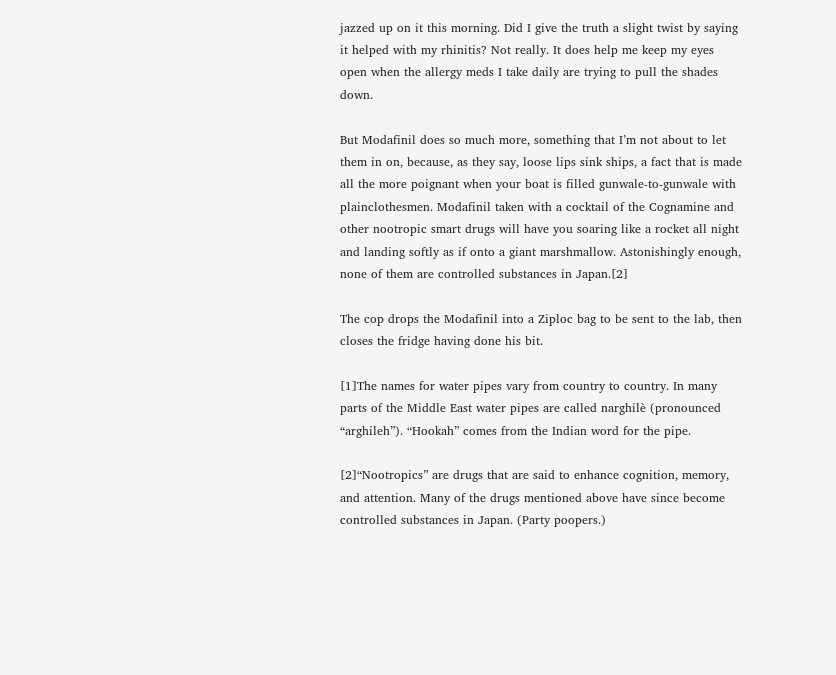jazzed up on it this morning. Did I give the truth a slight twist by saying it helped with my rhinitis? Not really. It does help me keep my eyes open when the allergy meds I take daily are trying to pull the shades down.

But Modafinil does so much more, something that I’m not about to let them in on, because, as they say, loose lips sink ships, a fact that is made all the more poignant when your boat is filled gunwale-to-gunwale with plainclothesmen. Modafinil taken with a cocktail of the Cognamine and other nootropic smart drugs will have you soaring like a rocket all night and landing softly as if onto a giant marshmallow. Astonishingly enough, none of them are controlled substances in Japan.[2]

The cop drops the Modafinil into a Ziploc bag to be sent to the lab, then closes the fridge having done his bit.

[1]The names for water pipes vary from country to country. In many parts of the Middle East water pipes are called narghilè (pronounced “arghileh”). “Hookah” comes from the Indian word for the pipe.

[2]“Nootropics” are drugs that are said to enhance cognition, memory, and attention. Many of the drugs mentioned above have since become controlled substances in Japan. (Party poopers.)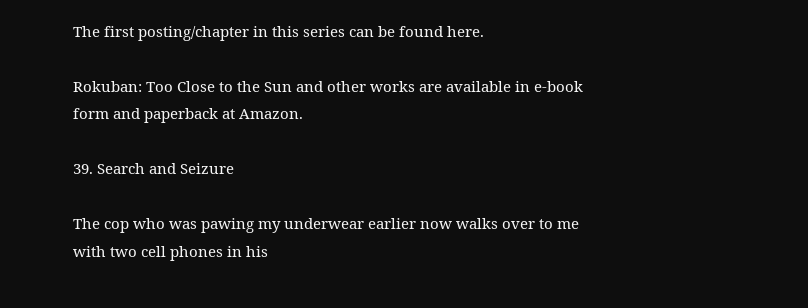The first posting/chapter in this series can be found here.

Rokuban: Too Close to the Sun and other works are available in e-book form and paperback at Amazon.

39. Search and Seizure

The cop who was pawing my underwear earlier now walks over to me with two cell phones in his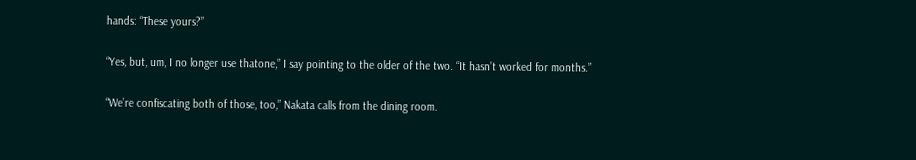hands: “These yours?”

“Yes, but, um, I no longer use thatone,” I say pointing to the older of the two. “It hasn’t worked for months.”

“We’re confiscating both of those, too,” Nakata calls from the dining room.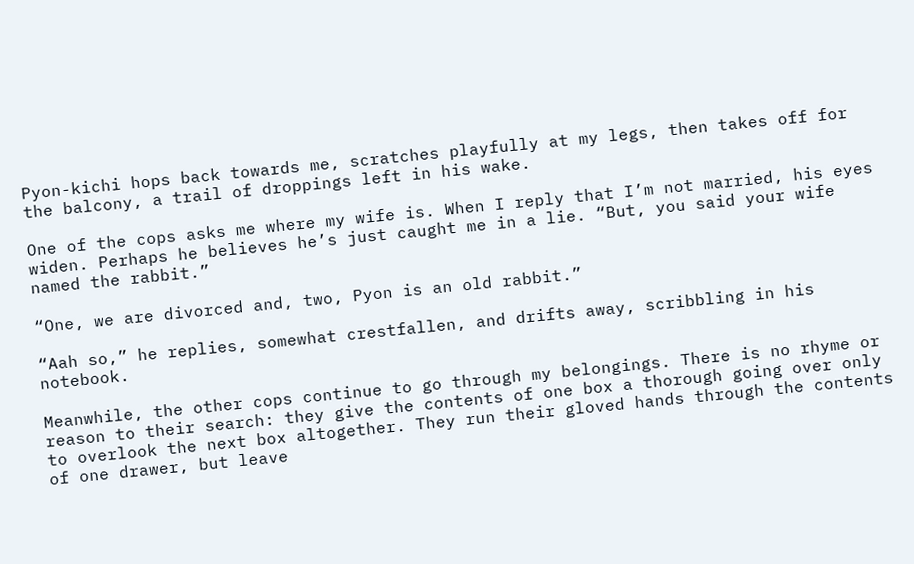Pyon-kichi hops back towards me, scratches playfully at my legs, then takes off for the balcony, a trail of droppings left in his wake.

One of the cops asks me where my wife is. When I reply that I’m not married, his eyes widen. Perhaps he believes he’s just caught me in a lie. “But, you said your wife named the rabbit.”

“One, we are divorced and, two, Pyon is an old rabbit.”

“Aah so,” he replies, somewhat crestfallen, and drifts away, scribbling in his notebook.

Meanwhile, the other cops continue to go through my belongings. There is no rhyme or reason to their search: they give the contents of one box a thorough going over only to overlook the next box altogether. They run their gloved hands through the contents of one drawer, but leave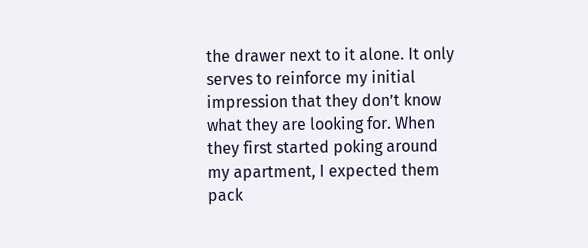the drawer next to it alone. It only serves to reinforce my initial impression that they don’t know what they are looking for. When they first started poking around my apartment, I expected them pack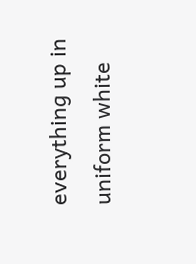everything up in uniform white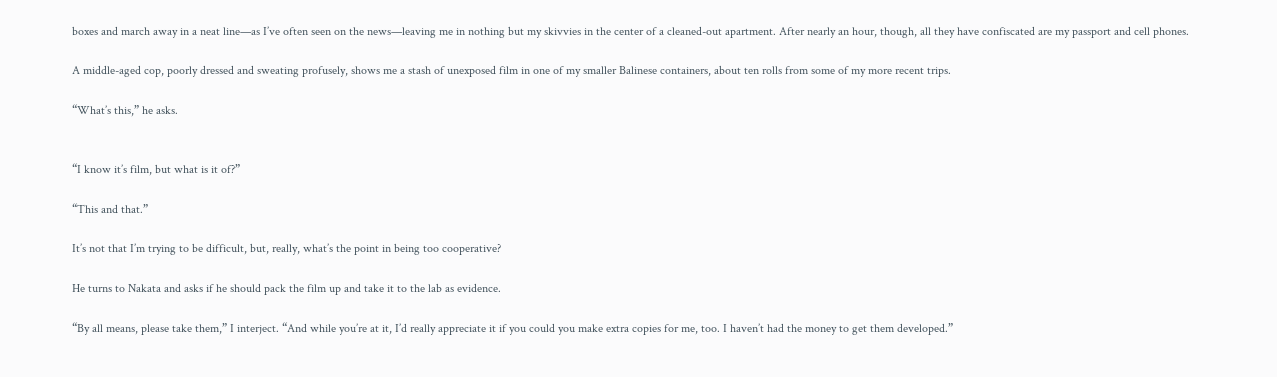boxes and march away in a neat line—as I’ve often seen on the news—leaving me in nothing but my skivvies in the center of a cleaned-out apartment. After nearly an hour, though, all they have confiscated are my passport and cell phones.

A middle-aged cop, poorly dressed and sweating profusely, shows me a stash of unexposed film in one of my smaller Balinese containers, about ten rolls from some of my more recent trips.

“What’s this,” he asks.


“I know it’s film, but what is it of?”

“This and that.”

It’s not that I’m trying to be difficult, but, really, what’s the point in being too cooperative?

He turns to Nakata and asks if he should pack the film up and take it to the lab as evidence.

“By all means, please take them,” I interject. “And while you’re at it, I’d really appreciate it if you could you make extra copies for me, too. I haven’t had the money to get them developed.”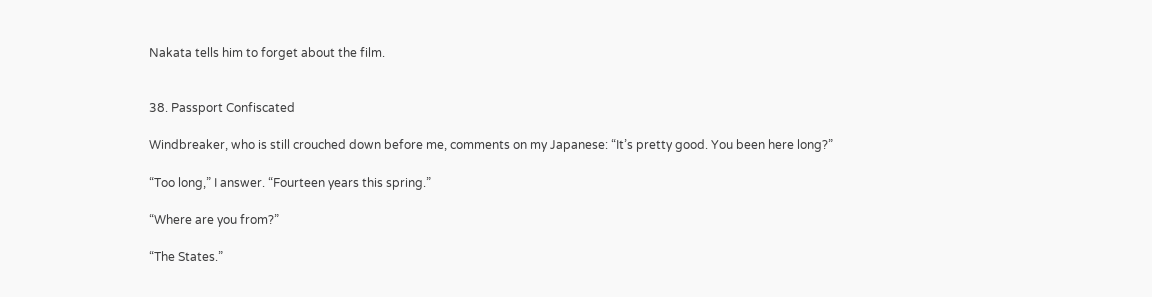Nakata tells him to forget about the film.


38. Passport Confiscated

Windbreaker, who is still crouched down before me, comments on my Japanese: “It’s pretty good. You been here long?”

“Too long,” I answer. “Fourteen years this spring.”

“Where are you from?”

“The States.”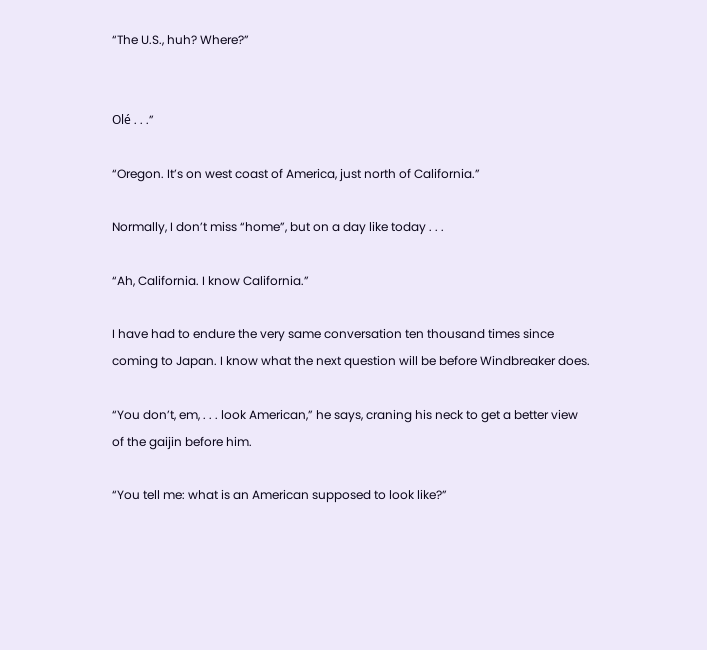“The U.S., huh? Where?”


Olé . . .”

“Oregon. It’s on west coast of America, just north of California.”

Normally, I don’t miss “home”, but on a day like today . . .

“Ah, California. I know California.”

I have had to endure the very same conversation ten thousand times since coming to Japan. I know what the next question will be before Windbreaker does.

“You don’t, em, . . . look American,” he says, craning his neck to get a better view of the gaijin before him.

“You tell me: what is an American supposed to look like?”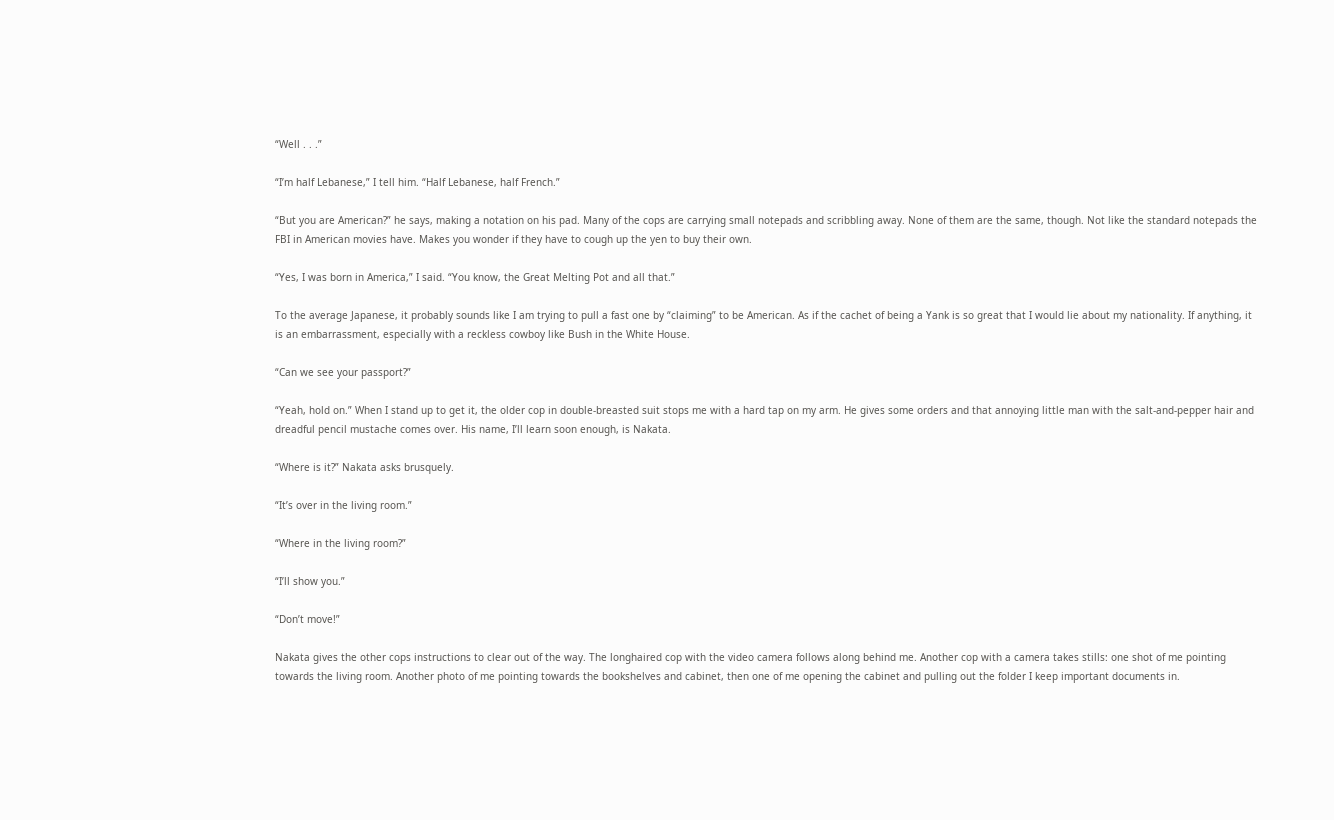“Well . . .”

“I’m half Lebanese,” I tell him. “Half Lebanese, half French.”

“But you are American?” he says, making a notation on his pad. Many of the cops are carrying small notepads and scribbling away. None of them are the same, though. Not like the standard notepads the FBI in American movies have. Makes you wonder if they have to cough up the yen to buy their own.

“Yes, I was born in America,” I said. “You know, the Great Melting Pot and all that.”

To the average Japanese, it probably sounds like I am trying to pull a fast one by “claiming” to be American. As if the cachet of being a Yank is so great that I would lie about my nationality. If anything, it is an embarrassment, especially with a reckless cowboy like Bush in the White House.

“Can we see your passport?”

“Yeah, hold on.” When I stand up to get it, the older cop in double-breasted suit stops me with a hard tap on my arm. He gives some orders and that annoying little man with the salt-and-pepper hair and dreadful pencil mustache comes over. His name, I’ll learn soon enough, is Nakata.

“Where is it?” Nakata asks brusquely.

“It’s over in the living room.”

“Where in the living room?”

“I’ll show you.”

“Don’t move!”

Nakata gives the other cops instructions to clear out of the way. The longhaired cop with the video camera follows along behind me. Another cop with a camera takes stills: one shot of me pointing towards the living room. Another photo of me pointing towards the bookshelves and cabinet, then one of me opening the cabinet and pulling out the folder I keep important documents in.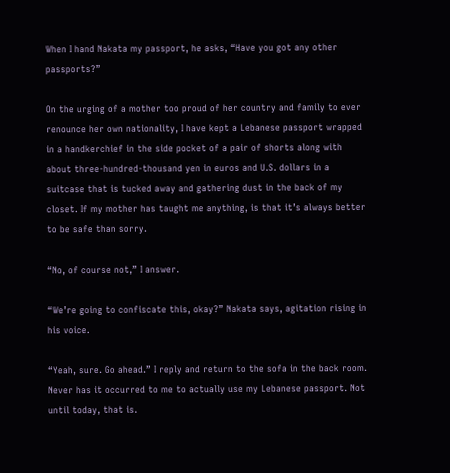When I hand Nakata my passport, he asks, “Have you got any other passports?”

On the urging of a mother too proud of her country and family to ever renounce her own nationality, I have kept a Lebanese passport wrapped in a handkerchief in the side pocket of a pair of shorts along with about three-hundred-thousand yen in euros and U.S. dollars in a suitcase that is tucked away and gathering dust in the back of my closet. If my mother has taught me anything, is that it’s always better to be safe than sorry.

“No, of course not,” I answer.

“We’re going to confiscate this, okay?” Nakata says, agitation rising in his voice.

“Yeah, sure. Go ahead.” I reply and return to the sofa in the back room. Never has it occurred to me to actually use my Lebanese passport. Not until today, that is.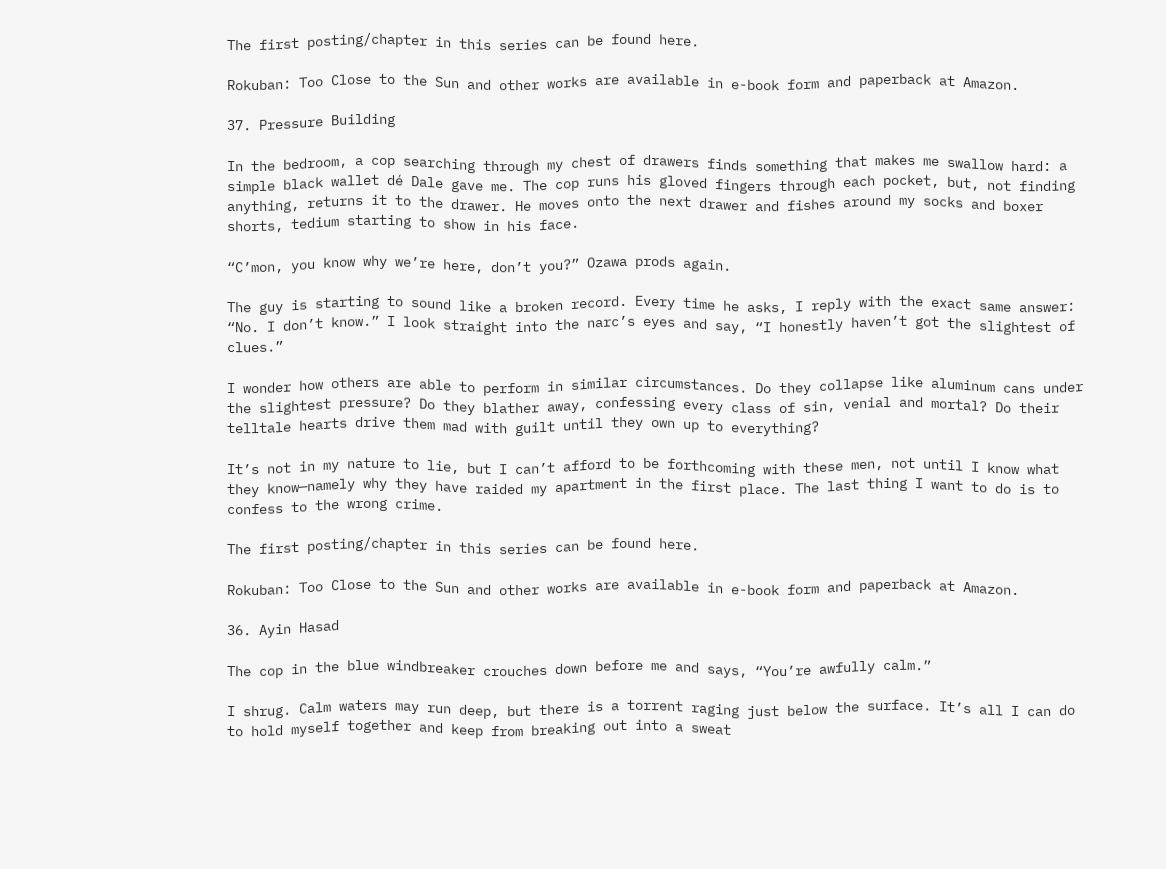The first posting/chapter in this series can be found here.

Rokuban: Too Close to the Sun and other works are available in e-book form and paperback at Amazon.

37. Pressure Building

In the bedroom, a cop searching through my chest of drawers finds something that makes me swallow hard: a simple black wallet dé Dale gave me. The cop runs his gloved fingers through each pocket, but, not finding anything, returns it to the drawer. He moves onto the next drawer and fishes around my socks and boxer shorts, tedium starting to show in his face.

“C’mon, you know why we’re here, don’t you?” Ozawa prods again.

The guy is starting to sound like a broken record. Every time he asks, I reply with the exact same answer: “No. I don’t know.” I look straight into the narc’s eyes and say, “I honestly haven’t got the slightest of clues.”

I wonder how others are able to perform in similar circumstances. Do they collapse like aluminum cans under the slightest pressure? Do they blather away, confessing every class of sin, venial and mortal? Do their telltale hearts drive them mad with guilt until they own up to everything?

It’s not in my nature to lie, but I can’t afford to be forthcoming with these men, not until I know what they know—namely why they have raided my apartment in the first place. The last thing I want to do is to confess to the wrong crime.

The first posting/chapter in this series can be found here.

Rokuban: Too Close to the Sun and other works are available in e-book form and paperback at Amazon.

36. Ayin Hasad

The cop in the blue windbreaker crouches down before me and says, “You’re awfully calm.”

I shrug. Calm waters may run deep, but there is a torrent raging just below the surface. It’s all I can do to hold myself together and keep from breaking out into a sweat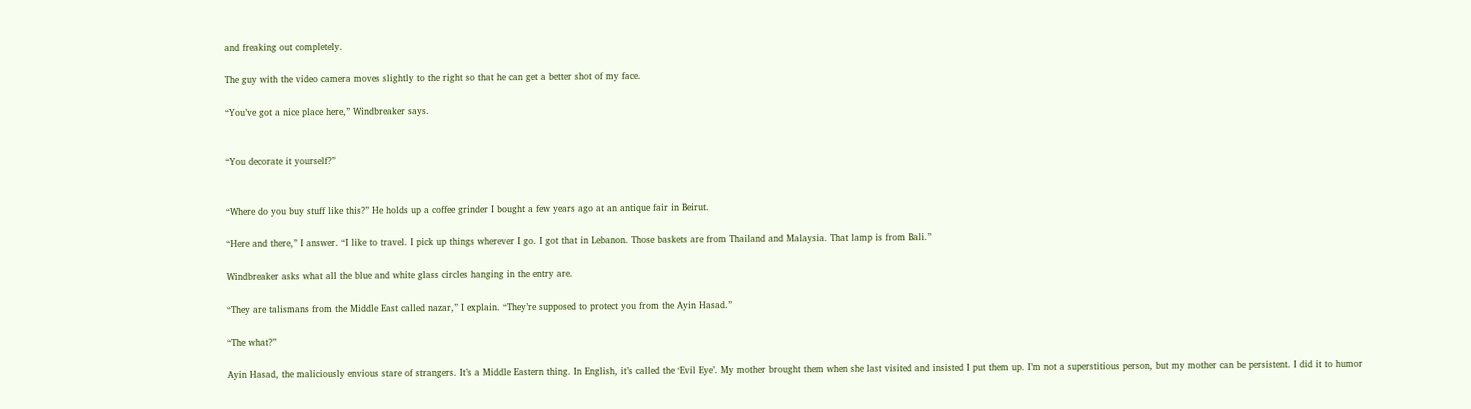and freaking out completely.

The guy with the video camera moves slightly to the right so that he can get a better shot of my face.

“You’ve got a nice place here,” Windbreaker says.


“You decorate it yourself?”


“Where do you buy stuff like this?” He holds up a coffee grinder I bought a few years ago at an antique fair in Beirut.

“Here and there,” I answer. “I like to travel. I pick up things wherever I go. I got that in Lebanon. Those baskets are from Thailand and Malaysia. That lamp is from Bali.”

Windbreaker asks what all the blue and white glass circles hanging in the entry are.

“They are talismans from the Middle East called nazar,” I explain. “They’re supposed to protect you from the Ayin Hasad.”

“The what?”

Ayin Hasad, the maliciously envious stare of strangers. It’s a Middle Eastern thing. In English, it’s called the ‘Evil Eye’. My mother brought them when she last visited and insisted I put them up. I’m not a superstitious person, but my mother can be persistent. I did it to humor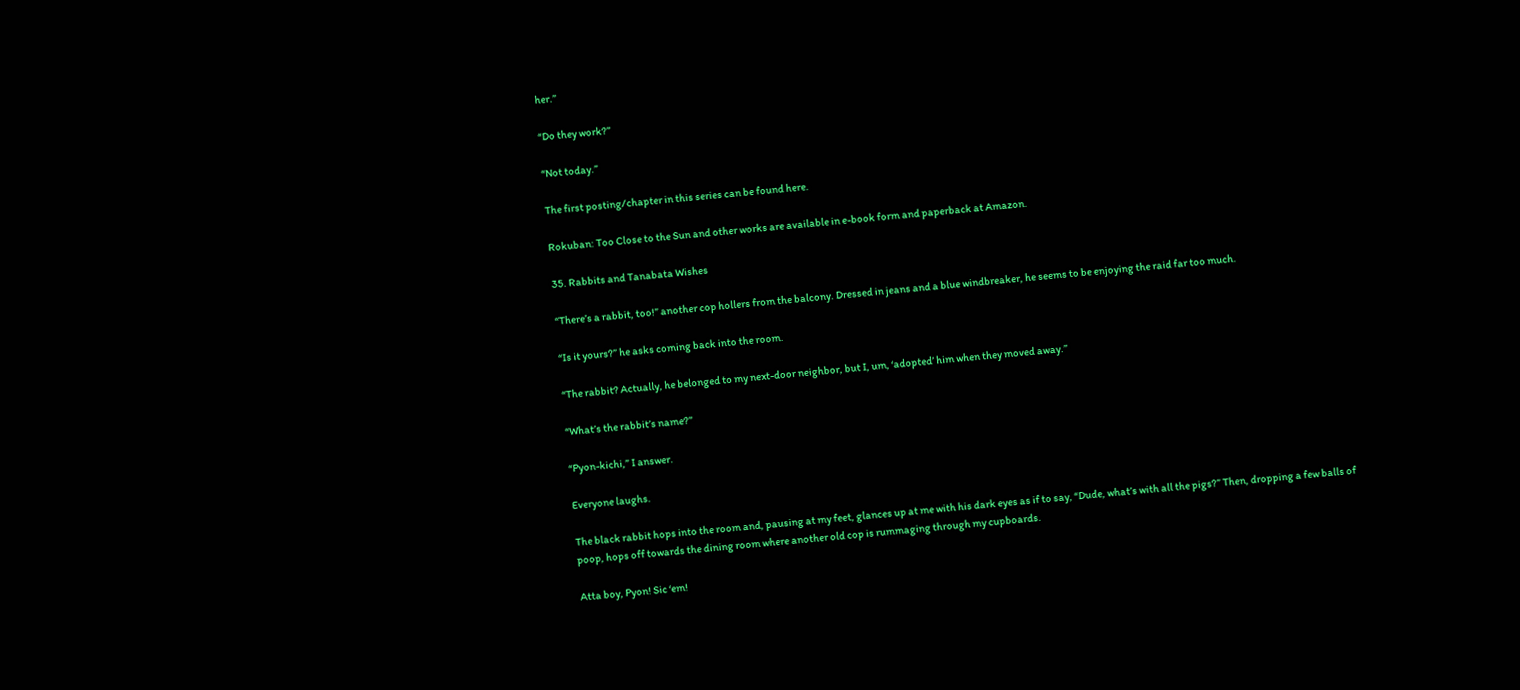her.”

“Do they work?”

“Not today.”

The first posting/chapter in this series can be found here.

Rokuban: Too Close to the Sun and other works are available in e-book form and paperback at Amazon.

35. Rabbits and Tanabata Wishes

“There’s a rabbit, too!” another cop hollers from the balcony. Dressed in jeans and a blue windbreaker, he seems to be enjoying the raid far too much.

“Is it yours?” he asks coming back into the room.

“The rabbit? Actually, he belonged to my next-door neighbor, but I, um, ‘adopted’ him when they moved away.”

“What’s the rabbit’s name?”

“Pyon-kichi,” I answer.

Everyone laughs.

The black rabbit hops into the room and, pausing at my feet, glances up at me with his dark eyes as if to say, “Dude, what’s with all the pigs?” Then, dropping a few balls of poop, hops off towards the dining room where another old cop is rummaging through my cupboards.

Atta boy, Pyon! Sic ‘em!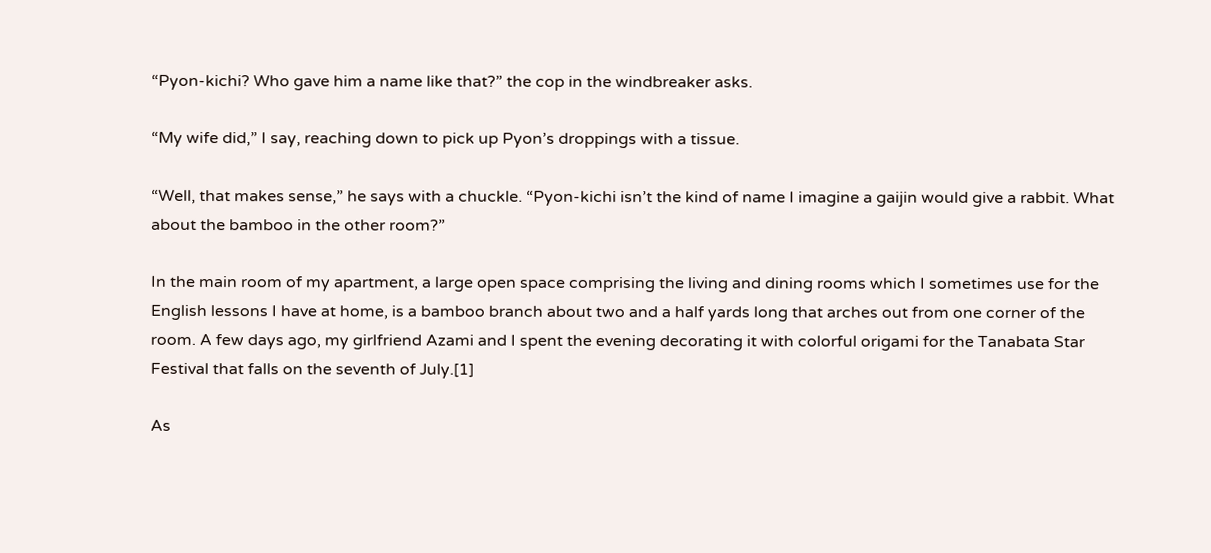“Pyon-kichi? Who gave him a name like that?” the cop in the windbreaker asks.

“My wife did,” I say, reaching down to pick up Pyon’s droppings with a tissue.

“Well, that makes sense,” he says with a chuckle. “Pyon-kichi isn’t the kind of name I imagine a gaijin would give a rabbit. What about the bamboo in the other room?”

In the main room of my apartment, a large open space comprising the living and dining rooms which I sometimes use for the English lessons I have at home, is a bamboo branch about two and a half yards long that arches out from one corner of the room. A few days ago, my girlfriend Azami and I spent the evening decorating it with colorful origami for the Tanabata Star Festival that falls on the seventh of July.[1]

As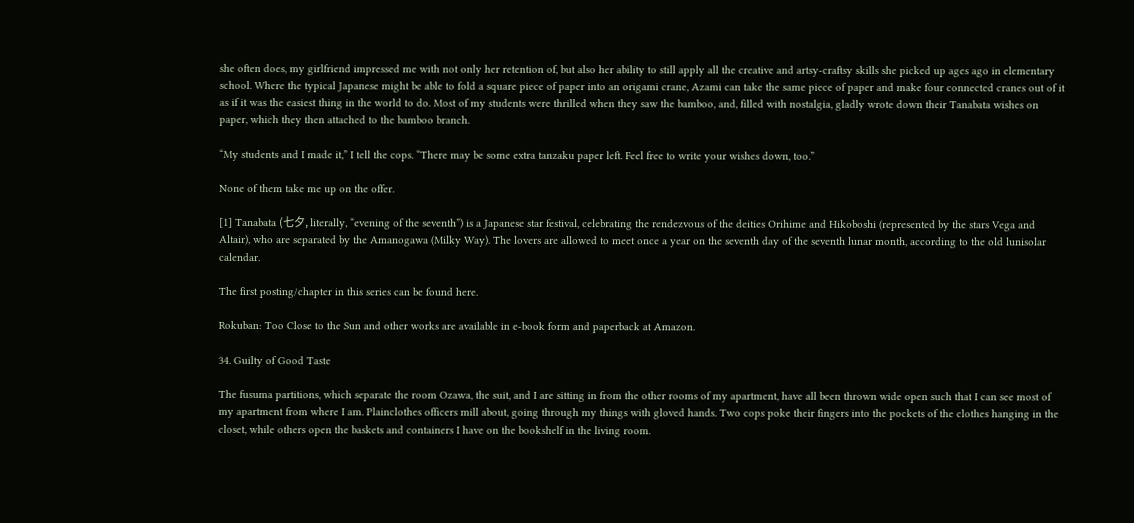she often does, my girlfriend impressed me with not only her retention of, but also her ability to still apply all the creative and artsy-craftsy skills she picked up ages ago in elementary school. Where the typical Japanese might be able to fold a square piece of paper into an origami crane, Azami can take the same piece of paper and make four connected cranes out of it as if it was the easiest thing in the world to do. Most of my students were thrilled when they saw the bamboo, and, filled with nostalgia, gladly wrote down their Tanabata wishes on paper, which they then attached to the bamboo branch.

“My students and I made it,” I tell the cops. “There may be some extra tanzaku paper left. Feel free to write your wishes down, too.”

None of them take me up on the offer.

[1] Tanabata (七夕, literally, “evening of the seventh”) is a Japanese star festival, celebrating the rendezvous of the deities Orihime and Hikoboshi (represented by the stars Vega and Altair), who are separated by the Amanogawa (Milky Way). The lovers are allowed to meet once a year on the seventh day of the seventh lunar month, according to the old lunisolar calendar.

The first posting/chapter in this series can be found here.

Rokuban: Too Close to the Sun and other works are available in e-book form and paperback at Amazon.

34. Guilty of Good Taste

The fusuma partitions, which separate the room Ozawa, the suit, and I are sitting in from the other rooms of my apartment, have all been thrown wide open such that I can see most of my apartment from where I am. Plainclothes officers mill about, going through my things with gloved hands. Two cops poke their fingers into the pockets of the clothes hanging in the closet, while others open the baskets and containers I have on the bookshelf in the living room.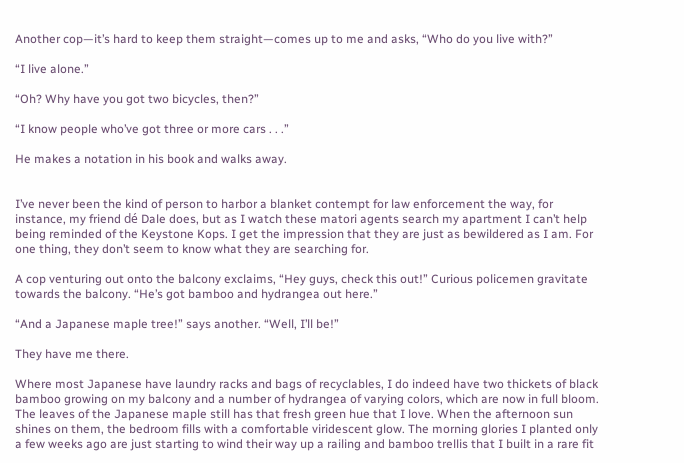Another cop—it’s hard to keep them straight—comes up to me and asks, “Who do you live with?”

“I live alone.”

“Oh? Why have you got two bicycles, then?”

“I know people who’ve got three or more cars . . .”

He makes a notation in his book and walks away.


I’ve never been the kind of person to harbor a blanket contempt for law enforcement the way, for instance, my friend dé Dale does, but as I watch these matori agents search my apartment I can’t help being reminded of the Keystone Kops. I get the impression that they are just as bewildered as I am. For one thing, they don’t seem to know what they are searching for.

A cop venturing out onto the balcony exclaims, “Hey guys, check this out!” Curious policemen gravitate towards the balcony. “He’s got bamboo and hydrangea out here.”

“And a Japanese maple tree!” says another. “Well, I’ll be!”

They have me there.

Where most Japanese have laundry racks and bags of recyclables, I do indeed have two thickets of black bamboo growing on my balcony and a number of hydrangea of varying colors, which are now in full bloom. The leaves of the Japanese maple still has that fresh green hue that I love. When the afternoon sun shines on them, the bedroom fills with a comfortable viridescent glow. The morning glories I planted only a few weeks ago are just starting to wind their way up a railing and bamboo trellis that I built in a rare fit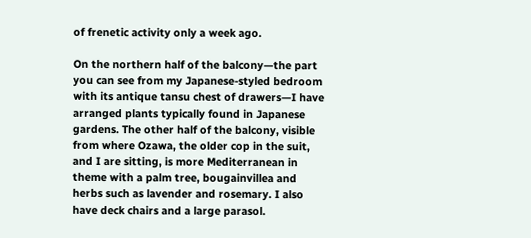of frenetic activity only a week ago.

On the northern half of the balcony—the part you can see from my Japanese-styled bedroom with its antique tansu chest of drawers—I have arranged plants typically found in Japanese gardens. The other half of the balcony, visible from where Ozawa, the older cop in the suit, and I are sitting, is more Mediterranean in theme with a palm tree, bougainvillea and herbs such as lavender and rosemary. I also have deck chairs and a large parasol.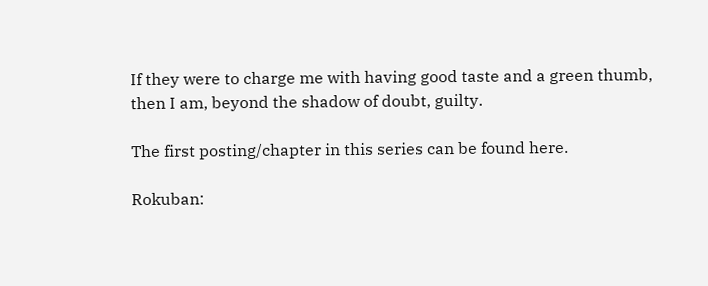If they were to charge me with having good taste and a green thumb, then I am, beyond the shadow of doubt, guilty.

The first posting/chapter in this series can be found here.

Rokuban: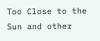Too Close to the Sun and other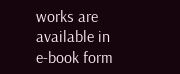works are available in e-book form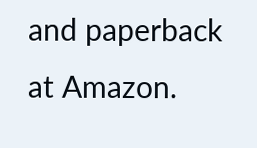and paperback at Amazon.